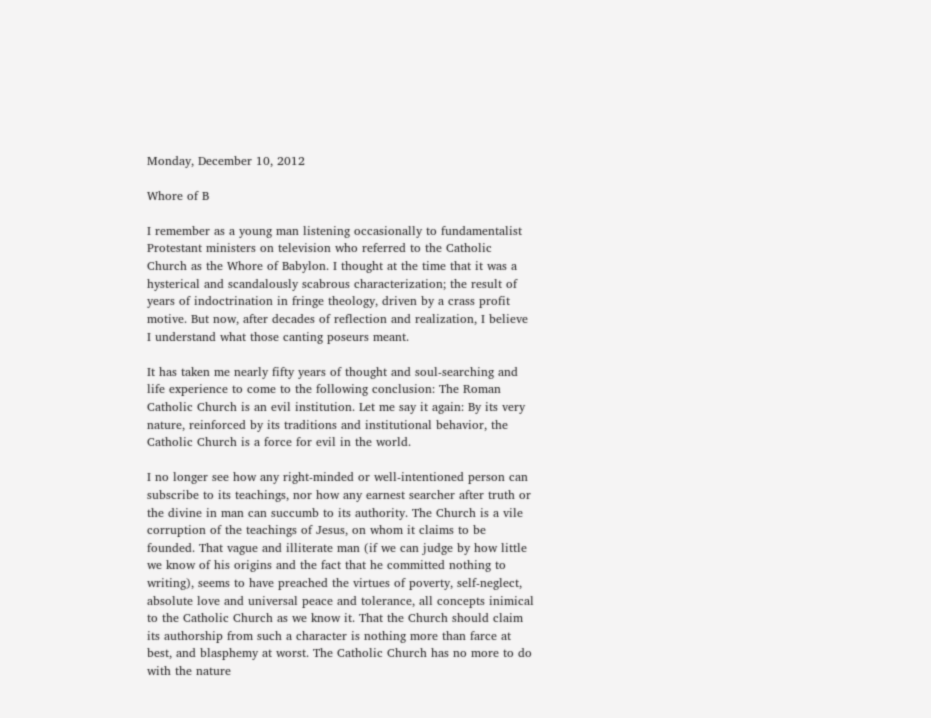Monday, December 10, 2012

Whore of B

I remember as a young man listening occasionally to fundamentalist Protestant ministers on television who referred to the Catholic Church as the Whore of Babylon. I thought at the time that it was a hysterical and scandalously scabrous characterization; the result of years of indoctrination in fringe theology, driven by a crass profit motive. But now, after decades of reflection and realization, I believe I understand what those canting poseurs meant.

It has taken me nearly fifty years of thought and soul-searching and life experience to come to the following conclusion: The Roman Catholic Church is an evil institution. Let me say it again: By its very nature, reinforced by its traditions and institutional behavior, the Catholic Church is a force for evil in the world.

I no longer see how any right-minded or well-intentioned person can subscribe to its teachings, nor how any earnest searcher after truth or the divine in man can succumb to its authority. The Church is a vile corruption of the teachings of Jesus, on whom it claims to be founded. That vague and illiterate man (if we can judge by how little we know of his origins and the fact that he committed nothing to writing), seems to have preached the virtues of poverty, self-neglect, absolute love and universal peace and tolerance, all concepts inimical to the Catholic Church as we know it. That the Church should claim its authorship from such a character is nothing more than farce at best, and blasphemy at worst. The Catholic Church has no more to do with the nature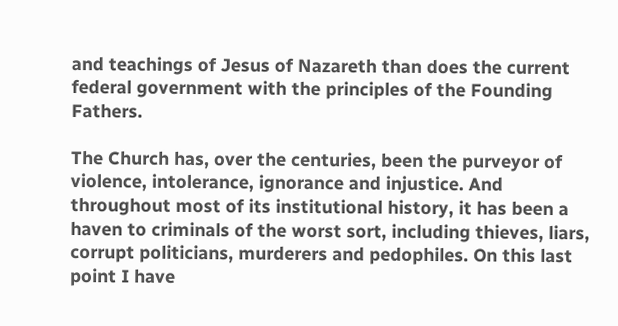and teachings of Jesus of Nazareth than does the current federal government with the principles of the Founding Fathers.

The Church has, over the centuries, been the purveyor of violence, intolerance, ignorance and injustice. And throughout most of its institutional history, it has been a haven to criminals of the worst sort, including thieves, liars, corrupt politicians, murderers and pedophiles. On this last point I have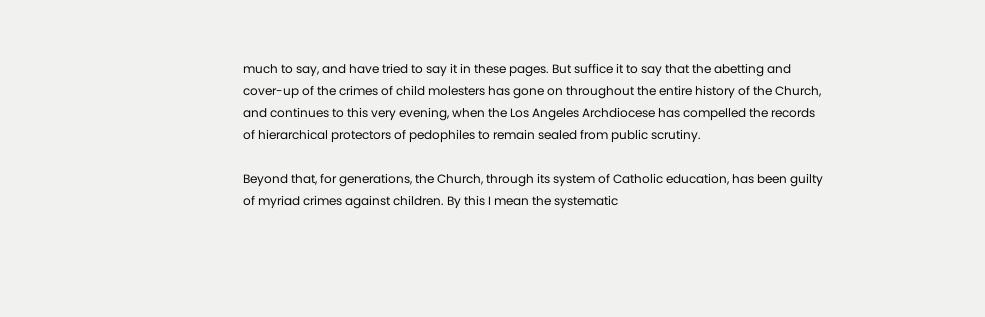much to say, and have tried to say it in these pages. But suffice it to say that the abetting and cover-up of the crimes of child molesters has gone on throughout the entire history of the Church, and continues to this very evening, when the Los Angeles Archdiocese has compelled the records of hierarchical protectors of pedophiles to remain sealed from public scrutiny.

Beyond that, for generations, the Church, through its system of Catholic education, has been guilty of myriad crimes against children. By this I mean the systematic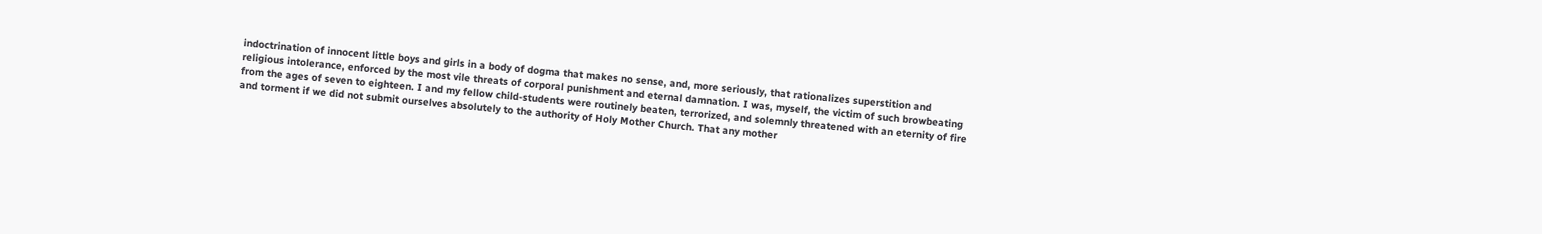indoctrination of innocent little boys and girls in a body of dogma that makes no sense, and, more seriously, that rationalizes superstition and religious intolerance, enforced by the most vile threats of corporal punishment and eternal damnation. I was, myself, the victim of such browbeating from the ages of seven to eighteen. I and my fellow child-students were routinely beaten, terrorized, and solemnly threatened with an eternity of fire and torment if we did not submit ourselves absolutely to the authority of Holy Mother Church. That any mother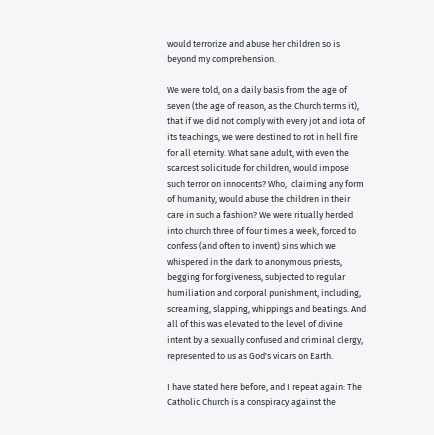would terrorize and abuse her children so is beyond my comprehension.

We were told, on a daily basis from the age of seven (the age of reason, as the Church terms it), that if we did not comply with every jot and iota of its teachings, we were destined to rot in hell fire for all eternity. What sane adult, with even the scarcest solicitude for children, would impose such terror on innocents? Who,  claiming any form of humanity, would abuse the children in their care in such a fashion? We were ritually herded into church three of four times a week, forced to confess (and often to invent) sins which we whispered in the dark to anonymous priests, begging for forgiveness, subjected to regular humiliation and corporal punishment, including, screaming, slapping, whippings and beatings. And all of this was elevated to the level of divine intent by a sexually confused and criminal clergy, represented to us as God's vicars on Earth.

I have stated here before, and I repeat again: The Catholic Church is a conspiracy against the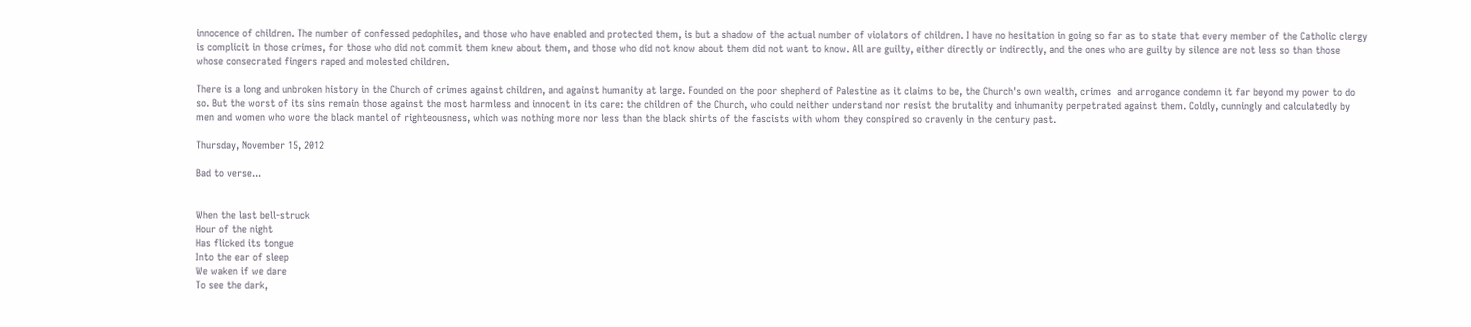innocence of children. The number of confessed pedophiles, and those who have enabled and protected them, is but a shadow of the actual number of violators of children. I have no hesitation in going so far as to state that every member of the Catholic clergy is complicit in those crimes, for those who did not commit them knew about them, and those who did not know about them did not want to know. All are guilty, either directly or indirectly, and the ones who are guilty by silence are not less so than those whose consecrated fingers raped and molested children.

There is a long and unbroken history in the Church of crimes against children, and against humanity at large. Founded on the poor shepherd of Palestine as it claims to be, the Church's own wealth, crimes  and arrogance condemn it far beyond my power to do so. But the worst of its sins remain those against the most harmless and innocent in its care: the children of the Church, who could neither understand nor resist the brutality and inhumanity perpetrated against them. Coldly, cunningly and calculatedly by men and women who wore the black mantel of righteousness, which was nothing more nor less than the black shirts of the fascists with whom they conspired so cravenly in the century past.

Thursday, November 15, 2012

Bad to verse...


When the last bell-struck
Hour of the night
Has flicked its tongue
Into the ear of sleep
We waken if we dare
To see the dark,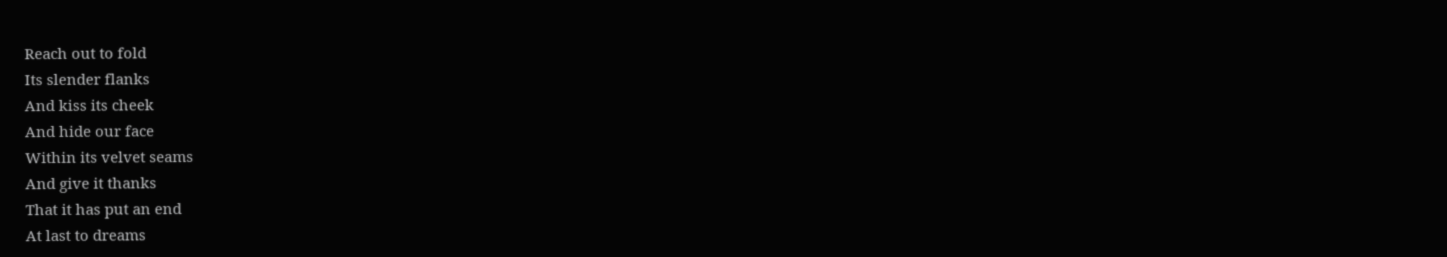Reach out to fold
Its slender flanks
And kiss its cheek
And hide our face
Within its velvet seams
And give it thanks
That it has put an end
At last to dreams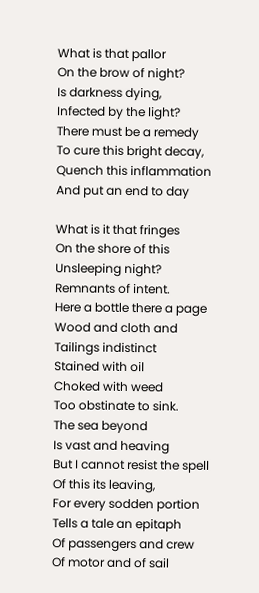What is that pallor
On the brow of night?
Is darkness dying,
Infected by the light?
There must be a remedy
To cure this bright decay,
Quench this inflammation
And put an end to day

What is it that fringes
On the shore of this
Unsleeping night?
Remnants of intent.
Here a bottle there a page
Wood and cloth and
Tailings indistinct
Stained with oil
Choked with weed
Too obstinate to sink.
The sea beyond
Is vast and heaving
But I cannot resist the spell
Of this its leaving,
For every sodden portion
Tells a tale an epitaph
Of passengers and crew
Of motor and of sail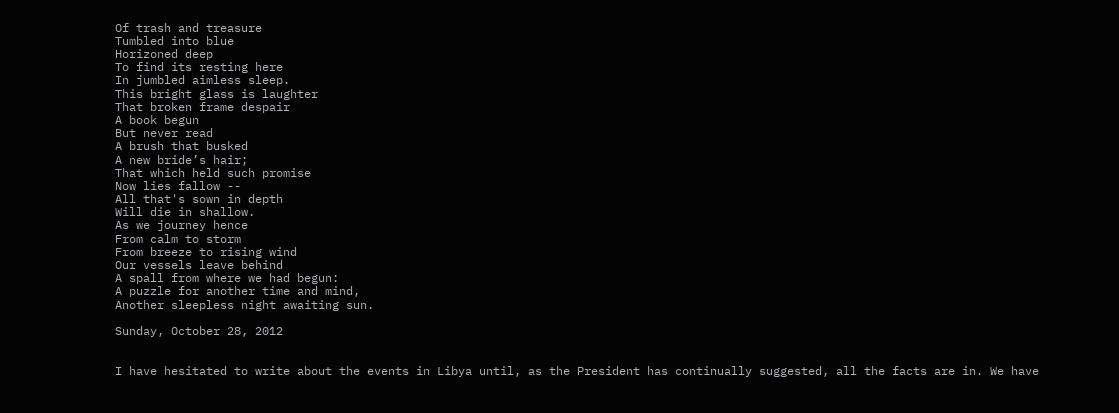Of trash and treasure
Tumbled into blue
Horizoned deep
To find its resting here
In jumbled aimless sleep.
This bright glass is laughter
That broken frame despair
A book begun
But never read
A brush that busked
A new bride’s hair;
That which held such promise
Now lies fallow --
All that's sown in depth
Will die in shallow.
As we journey hence
From calm to storm
From breeze to rising wind
Our vessels leave behind
A spall from where we had begun:
A puzzle for another time and mind,
Another sleepless night awaiting sun.

Sunday, October 28, 2012


I have hesitated to write about the events in Libya until, as the President has continually suggested, all the facts are in. We have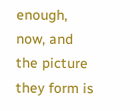enough, now, and the picture they form is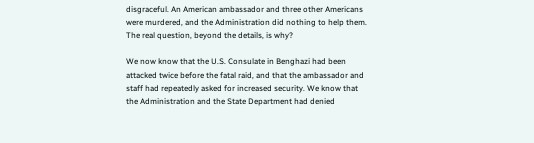disgraceful. An American ambassador and three other Americans were murdered, and the Administration did nothing to help them. The real question, beyond the details, is why?

We now know that the U.S. Consulate in Benghazi had been attacked twice before the fatal raid, and that the ambassador and staff had repeatedly asked for increased security. We know that the Administration and the State Department had denied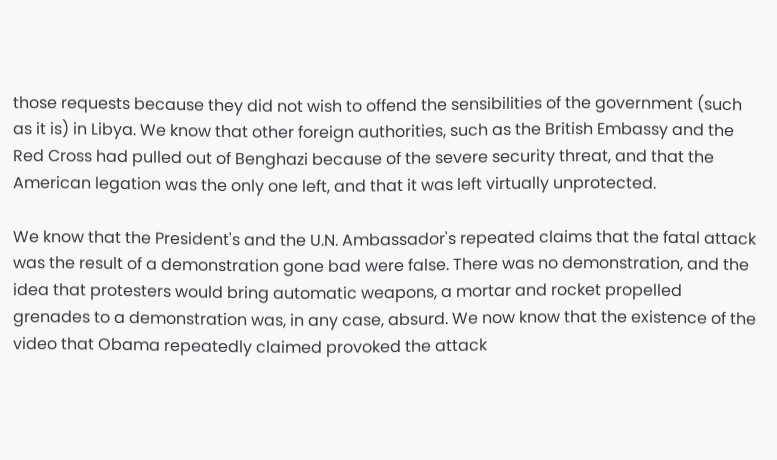those requests because they did not wish to offend the sensibilities of the government (such as it is) in Libya. We know that other foreign authorities, such as the British Embassy and the Red Cross had pulled out of Benghazi because of the severe security threat, and that the American legation was the only one left, and that it was left virtually unprotected.

We know that the President's and the U.N. Ambassador's repeated claims that the fatal attack was the result of a demonstration gone bad were false. There was no demonstration, and the idea that protesters would bring automatic weapons, a mortar and rocket propelled grenades to a demonstration was, in any case, absurd. We now know that the existence of the video that Obama repeatedly claimed provoked the attack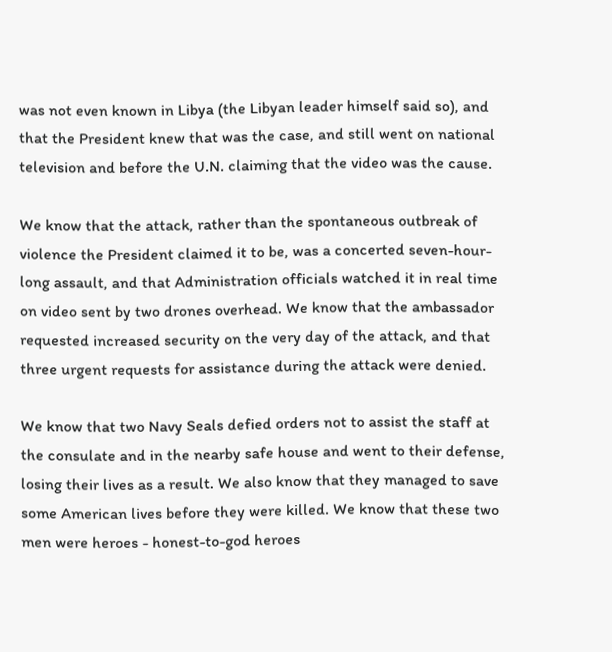was not even known in Libya (the Libyan leader himself said so), and that the President knew that was the case, and still went on national television and before the U.N. claiming that the video was the cause.

We know that the attack, rather than the spontaneous outbreak of violence the President claimed it to be, was a concerted seven-hour-long assault, and that Administration officials watched it in real time on video sent by two drones overhead. We know that the ambassador requested increased security on the very day of the attack, and that three urgent requests for assistance during the attack were denied.

We know that two Navy Seals defied orders not to assist the staff at the consulate and in the nearby safe house and went to their defense, losing their lives as a result. We also know that they managed to save some American lives before they were killed. We know that these two men were heroes - honest-to-god heroes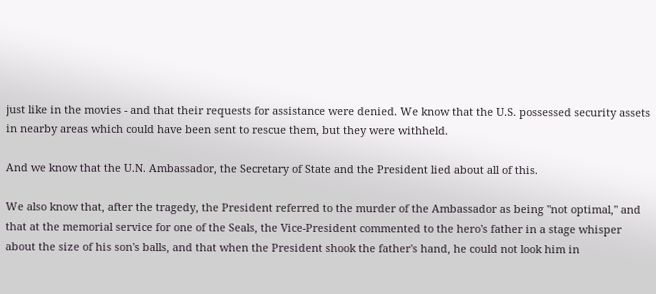just like in the movies - and that their requests for assistance were denied. We know that the U.S. possessed security assets in nearby areas which could have been sent to rescue them, but they were withheld.

And we know that the U.N. Ambassador, the Secretary of State and the President lied about all of this.

We also know that, after the tragedy, the President referred to the murder of the Ambassador as being "not optimal," and that at the memorial service for one of the Seals, the Vice-President commented to the hero's father in a stage whisper about the size of his son's balls, and that when the President shook the father's hand, he could not look him in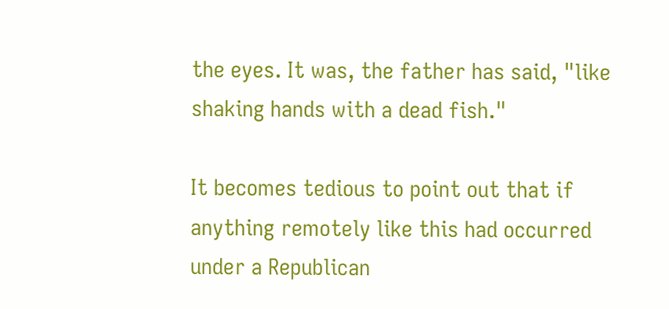the eyes. It was, the father has said, "like shaking hands with a dead fish."

It becomes tedious to point out that if anything remotely like this had occurred under a Republican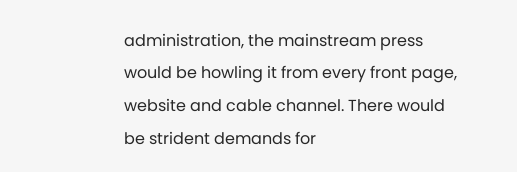administration, the mainstream press would be howling it from every front page, website and cable channel. There would be strident demands for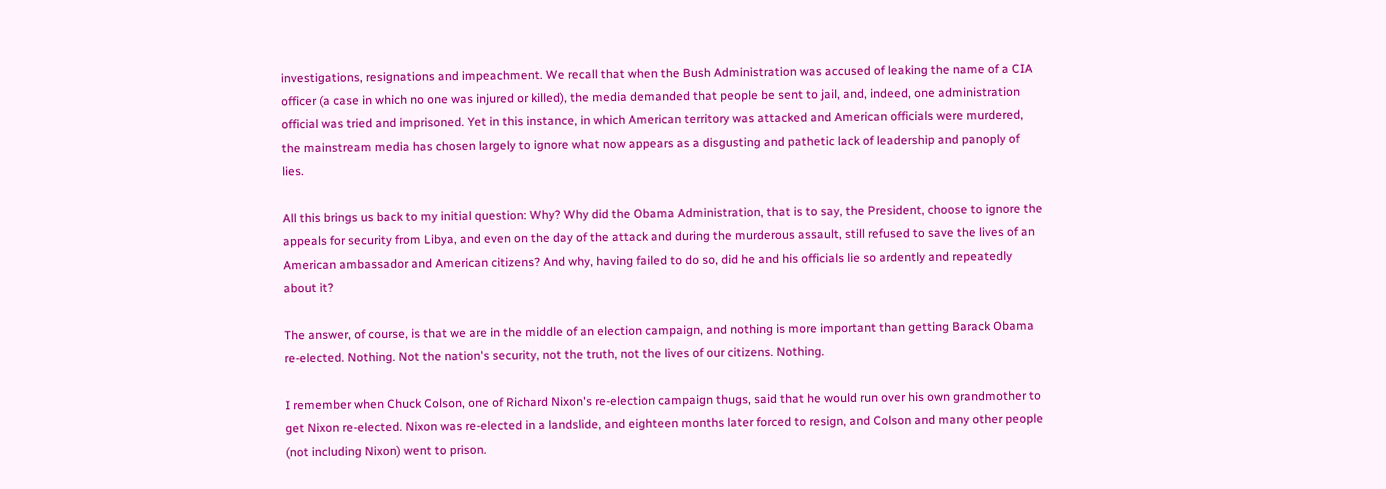investigations, resignations and impeachment. We recall that when the Bush Administration was accused of leaking the name of a CIA officer (a case in which no one was injured or killed), the media demanded that people be sent to jail, and, indeed, one administration official was tried and imprisoned. Yet in this instance, in which American territory was attacked and American officials were murdered, the mainstream media has chosen largely to ignore what now appears as a disgusting and pathetic lack of leadership and panoply of lies.

All this brings us back to my initial question: Why? Why did the Obama Administration, that is to say, the President, choose to ignore the appeals for security from Libya, and even on the day of the attack and during the murderous assault, still refused to save the lives of an American ambassador and American citizens? And why, having failed to do so, did he and his officials lie so ardently and repeatedly about it?

The answer, of course, is that we are in the middle of an election campaign, and nothing is more important than getting Barack Obama re-elected. Nothing. Not the nation's security, not the truth, not the lives of our citizens. Nothing.

I remember when Chuck Colson, one of Richard Nixon's re-election campaign thugs, said that he would run over his own grandmother to get Nixon re-elected. Nixon was re-elected in a landslide, and eighteen months later forced to resign, and Colson and many other people (not including Nixon) went to prison.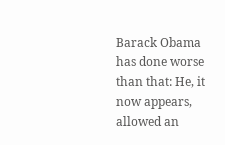Barack Obama has done worse than that: He, it now appears, allowed an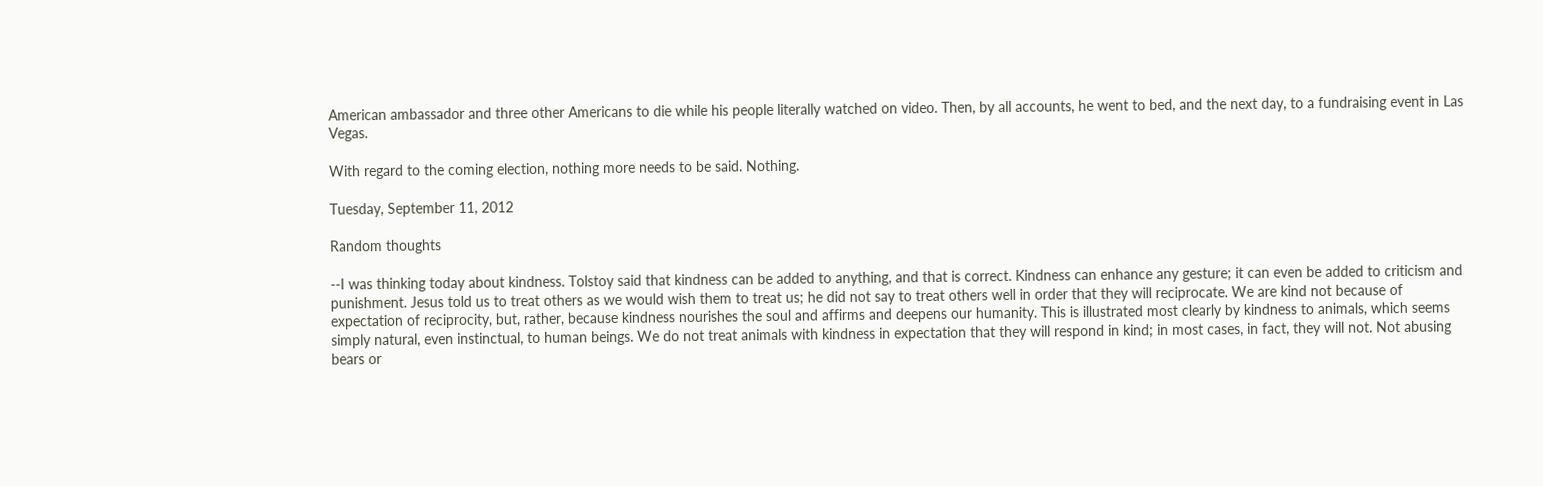American ambassador and three other Americans to die while his people literally watched on video. Then, by all accounts, he went to bed, and the next day, to a fundraising event in Las Vegas.

With regard to the coming election, nothing more needs to be said. Nothing.

Tuesday, September 11, 2012

Random thoughts

--I was thinking today about kindness. Tolstoy said that kindness can be added to anything, and that is correct. Kindness can enhance any gesture; it can even be added to criticism and punishment. Jesus told us to treat others as we would wish them to treat us; he did not say to treat others well in order that they will reciprocate. We are kind not because of expectation of reciprocity, but, rather, because kindness nourishes the soul and affirms and deepens our humanity. This is illustrated most clearly by kindness to animals, which seems simply natural, even instinctual, to human beings. We do not treat animals with kindness in expectation that they will respond in kind; in most cases, in fact, they will not. Not abusing bears or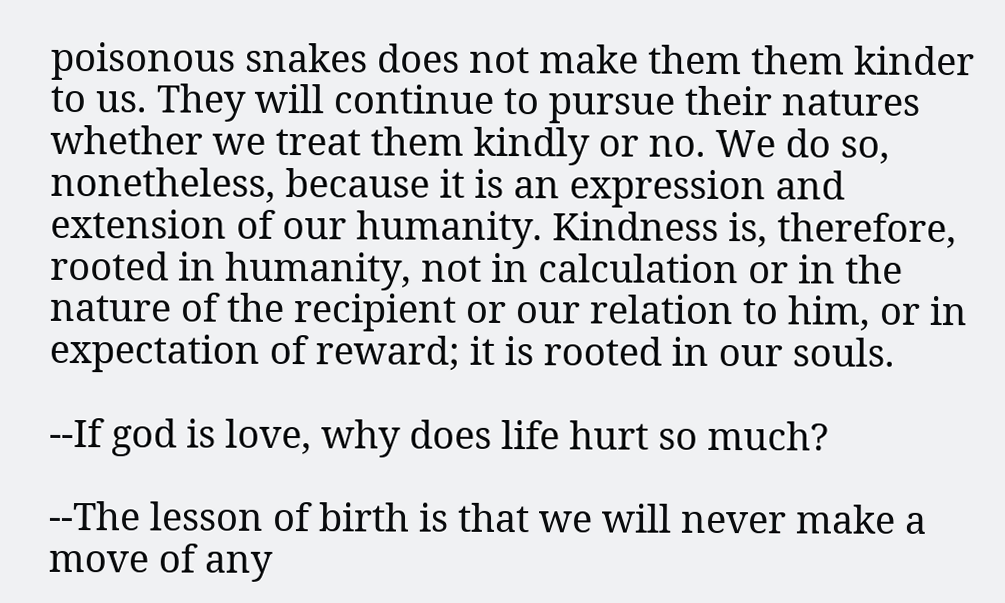poisonous snakes does not make them them kinder to us. They will continue to pursue their natures whether we treat them kindly or no. We do so, nonetheless, because it is an expression and extension of our humanity. Kindness is, therefore, rooted in humanity, not in calculation or in the nature of the recipient or our relation to him, or in expectation of reward; it is rooted in our souls.

--If god is love, why does life hurt so much?

--The lesson of birth is that we will never make a move of any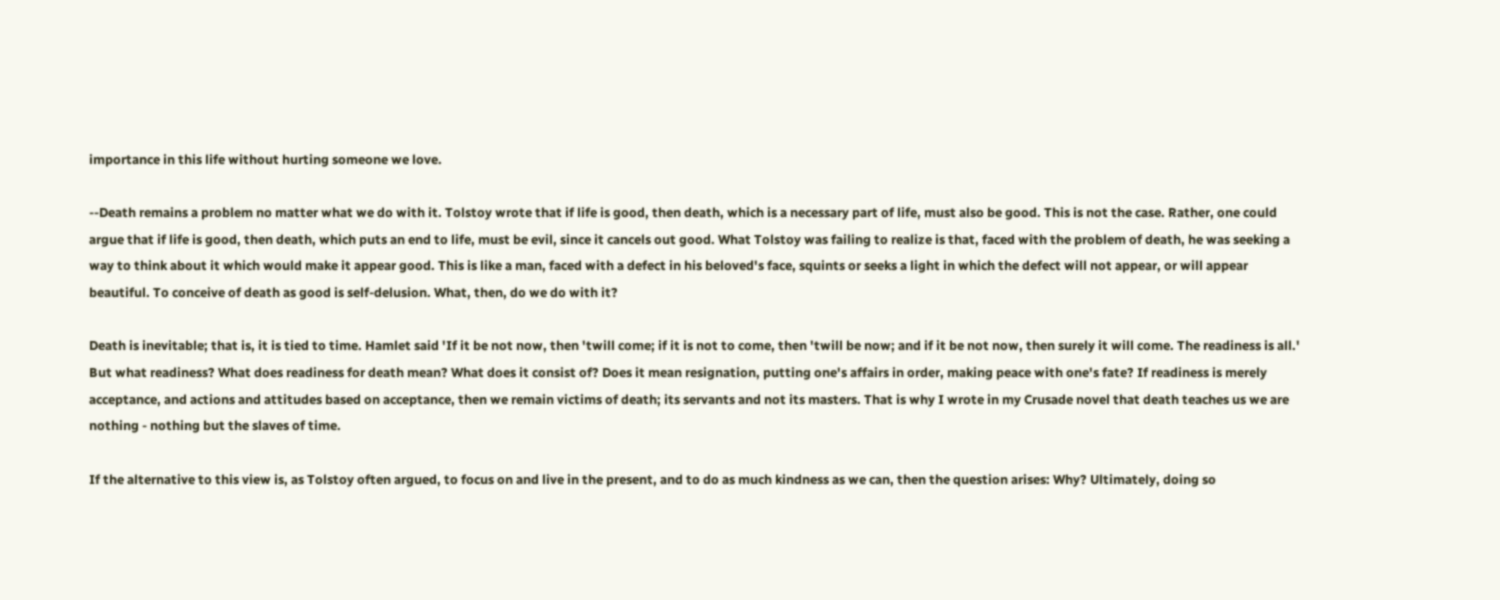importance in this life without hurting someone we love.

--Death remains a problem no matter what we do with it. Tolstoy wrote that if life is good, then death, which is a necessary part of life, must also be good. This is not the case. Rather, one could argue that if life is good, then death, which puts an end to life, must be evil, since it cancels out good. What Tolstoy was failing to realize is that, faced with the problem of death, he was seeking a way to think about it which would make it appear good. This is like a man, faced with a defect in his beloved's face, squints or seeks a light in which the defect will not appear, or will appear beautiful. To conceive of death as good is self-delusion. What, then, do we do with it?

Death is inevitable; that is, it is tied to time. Hamlet said 'If it be not now, then 'twill come; if it is not to come, then 'twill be now; and if it be not now, then surely it will come. The readiness is all.' But what readiness? What does readiness for death mean? What does it consist of? Does it mean resignation, putting one's affairs in order, making peace with one's fate? If readiness is merely acceptance, and actions and attitudes based on acceptance, then we remain victims of death; its servants and not its masters. That is why I wrote in my Crusade novel that death teaches us we are nothing - nothing but the slaves of time.

If the alternative to this view is, as Tolstoy often argued, to focus on and live in the present, and to do as much kindness as we can, then the question arises: Why? Ultimately, doing so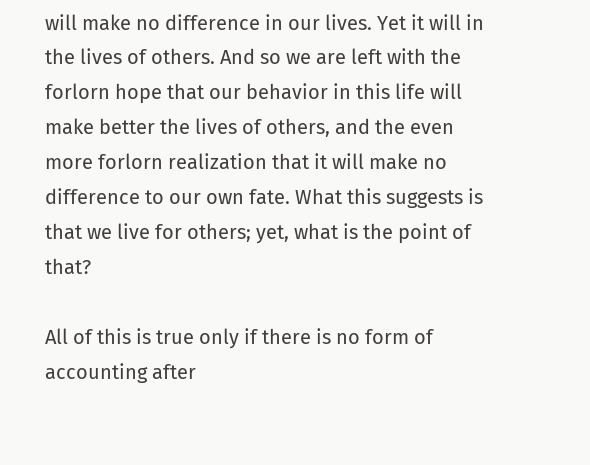will make no difference in our lives. Yet it will in the lives of others. And so we are left with the forlorn hope that our behavior in this life will make better the lives of others, and the even more forlorn realization that it will make no difference to our own fate. What this suggests is that we live for others; yet, what is the point of that?

All of this is true only if there is no form of accounting after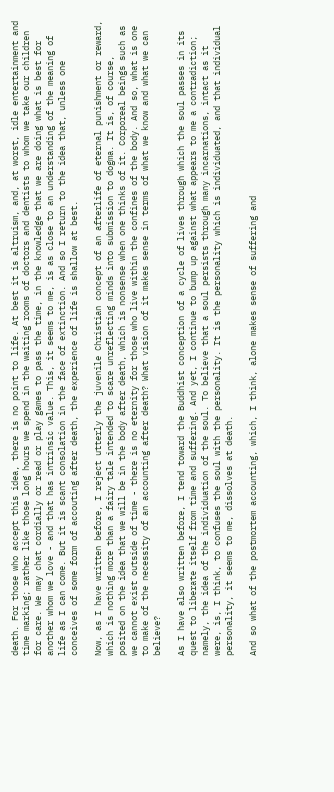death. For those who accept this idea, there is no point to life. At best it is altruism, and, at worst, idle entertainment and time marking; rather like those long hours we spend in the waiting rooms of doctors and dentists to whom we take our children for care. We may chat cordially or read or play games to pass the time, in the knowledge that we are doing what is best for another whom we love - and that has intrinsic value. This, it seems to me, is as close to an understanding of the meaning of life as I can come. But it is scant consolation in the face of extinction. And so I return to the idea that, unless one conceives of some form of accouting after death, the experience of life is shallow at best.

Now, as I have written before, I reject utterly the juvenile Christian concept of an afterlife of eternal punishment or reward, which is nothing more than a fairy tale intended to scare unreflecting minds into submission to dogma. It is, of course, posited on the idea that we will be in the body after death, which is nonsense when one thinks of it. Corporeal beings such as we cannot exist outside of time - there is no eternity for those who live within the confines of the body. And so, what is one to make of the necessity of an accounting after death? What vision of it makes sense in terms of what we know and what we can believe?

As I have also written before, I tend toward the Buddhist conception of a cycle of lives through which the soul passes in its quest to liberate itself from time and suffering. And yet, I continue to bump up against what appears to me a contradiction; namely, the idea of the individuation of the soul. To believe that a soul persists through many incarnations, intact as it were, is, I think, to confuses the soul with the personality. It is the personality which is individuated, and that individual personality, it seems to me, dissolves at death.

And so what of the postmortem accounting, which, I think, alone makes sense of suffering and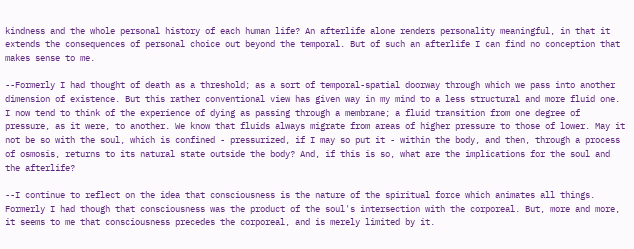kindness and the whole personal history of each human life? An afterlife alone renders personality meaningful, in that it extends the consequences of personal choice out beyond the temporal. But of such an afterlife I can find no conception that makes sense to me.

--Formerly I had thought of death as a threshold; as a sort of temporal-spatial doorway through which we pass into another dimension of existence. But this rather conventional view has given way in my mind to a less structural and more fluid one. I now tend to think of the experience of dying as passing through a membrane; a fluid transition from one degree of pressure, as it were, to another. We know that fluids always migrate from areas of higher pressure to those of lower. May it not be so with the soul, which is confined - pressurized, if I may so put it - within the body, and then, through a process of osmosis, returns to its natural state outside the body? And, if this is so, what are the implications for the soul and the afterlife?

--I continue to reflect on the idea that consciousness is the nature of the spiritual force which animates all things. Formerly I had though that consciousness was the product of the soul's intersection with the corporeal. But, more and more, it seems to me that consciousness precedes the corporeal, and is merely limited by it.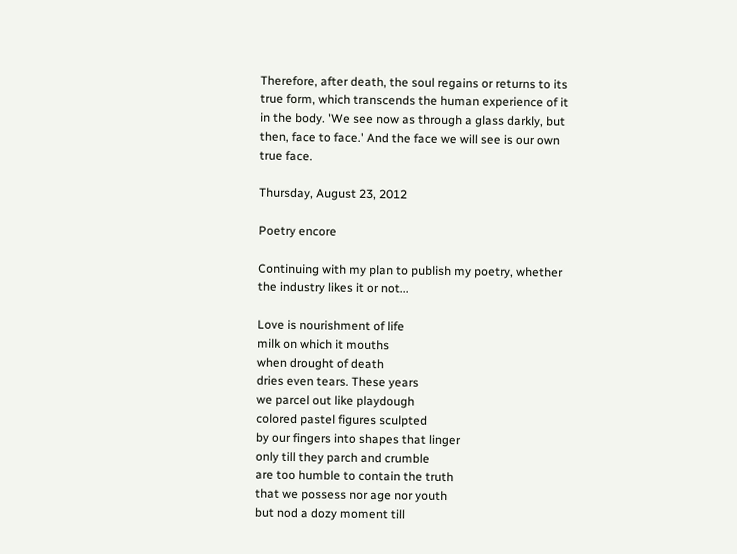Therefore, after death, the soul regains or returns to its true form, which transcends the human experience of it in the body. 'We see now as through a glass darkly, but then, face to face.' And the face we will see is our own true face.

Thursday, August 23, 2012

Poetry encore

Continuing with my plan to publish my poetry, whether the industry likes it or not...

Love is nourishment of life
milk on which it mouths
when drought of death
dries even tears. These years
we parcel out like playdough
colored pastel figures sculpted
by our fingers into shapes that linger
only till they parch and crumble
are too humble to contain the truth
that we possess nor age nor youth
but nod a dozy moment till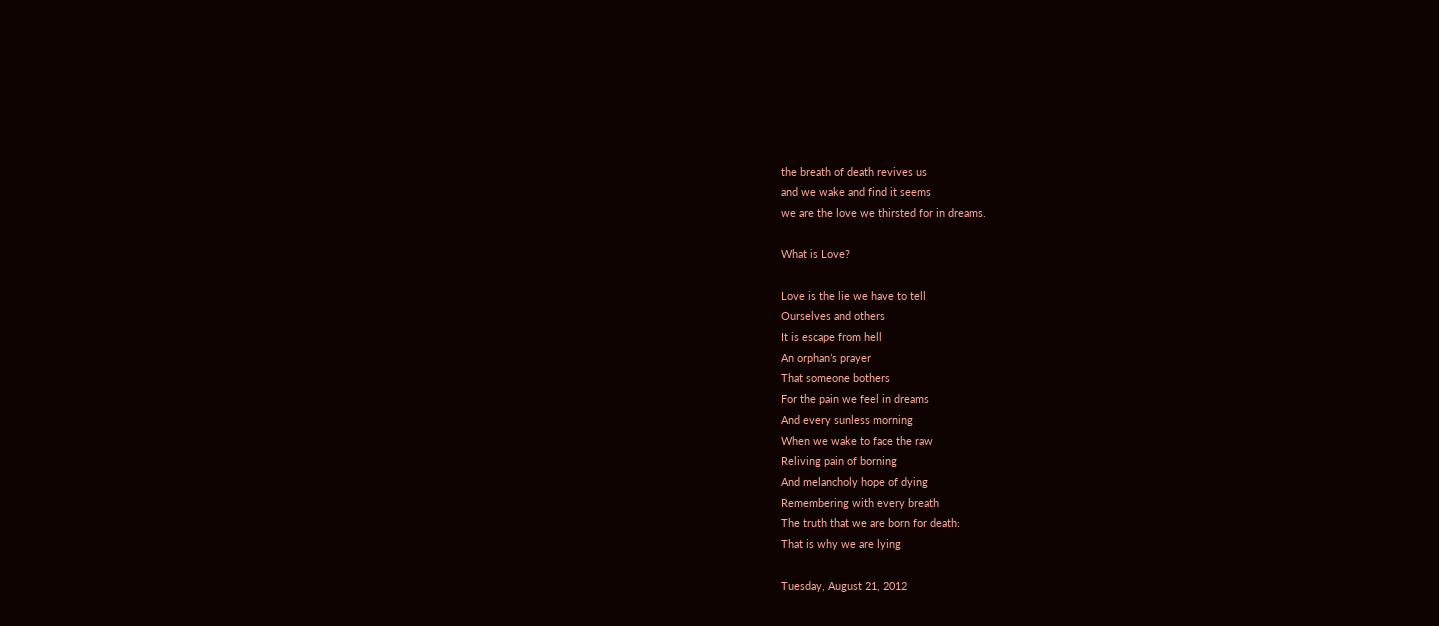the breath of death revives us
and we wake and find it seems
we are the love we thirsted for in dreams.

What is Love?

Love is the lie we have to tell
Ourselves and others
It is escape from hell
An orphan’s prayer
That someone bothers
For the pain we feel in dreams
And every sunless morning
When we wake to face the raw
Reliving pain of borning
And melancholy hope of dying
Remembering with every breath
The truth that we are born for death:
That is why we are lying

Tuesday, August 21, 2012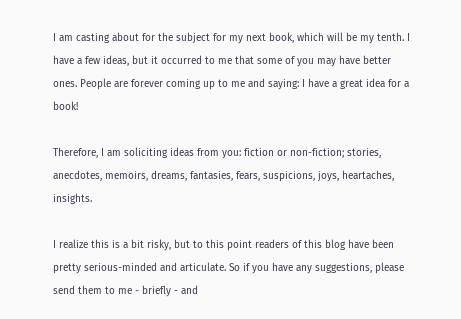I am casting about for the subject for my next book, which will be my tenth. I have a few ideas, but it occurred to me that some of you may have better ones. People are forever coming up to me and saying: I have a great idea for a book!

Therefore, I am soliciting ideas from you: fiction or non-fiction; stories, anecdotes, memoirs, dreams, fantasies, fears, suspicions, joys, heartaches, insights.

I realize this is a bit risky, but to this point readers of this blog have been pretty serious-minded and articulate. So if you have any suggestions, please send them to me - briefly - and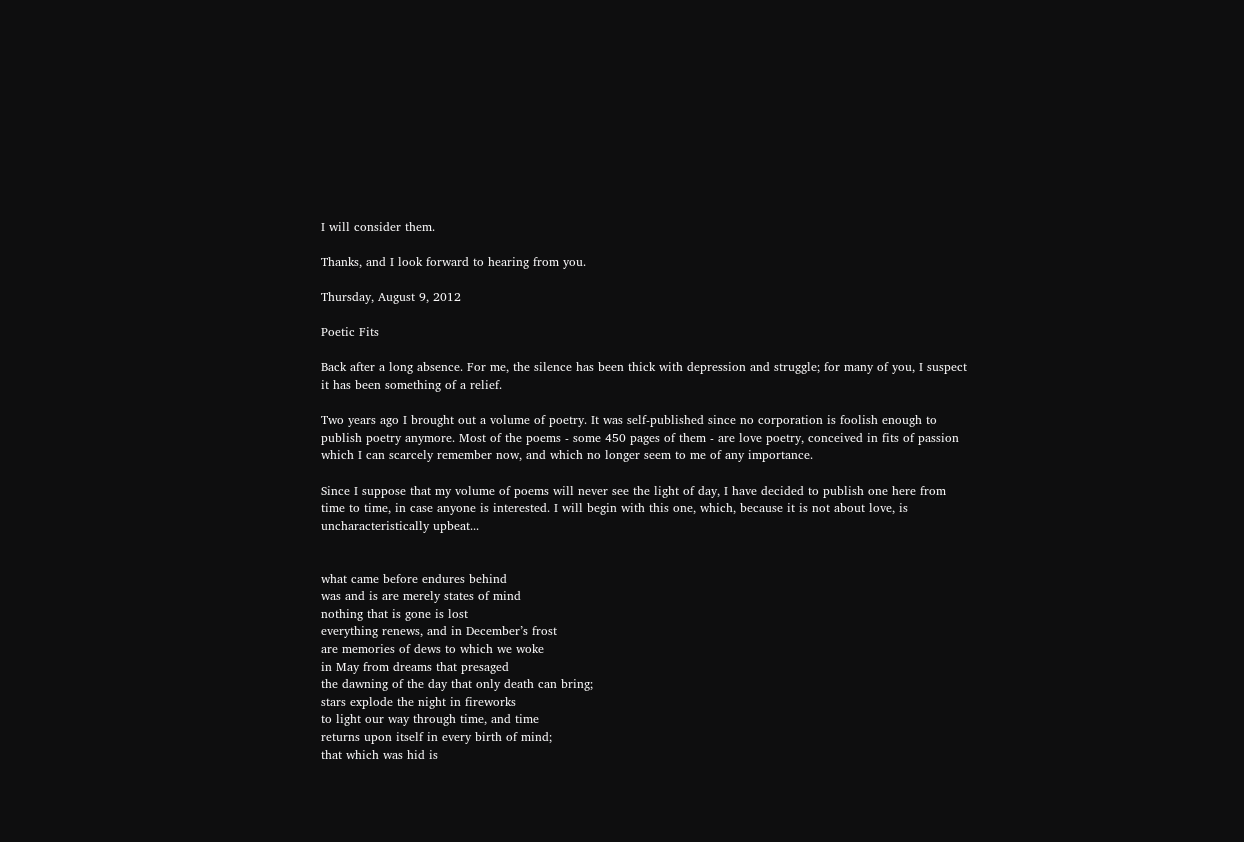I will consider them.

Thanks, and I look forward to hearing from you.

Thursday, August 9, 2012

Poetic Fits

Back after a long absence. For me, the silence has been thick with depression and struggle; for many of you, I suspect it has been something of a relief.

Two years ago I brought out a volume of poetry. It was self-published since no corporation is foolish enough to publish poetry anymore. Most of the poems - some 450 pages of them - are love poetry, conceived in fits of passion which I can scarcely remember now, and which no longer seem to me of any importance.

Since I suppose that my volume of poems will never see the light of day, I have decided to publish one here from time to time, in case anyone is interested. I will begin with this one, which, because it is not about love, is uncharacteristically upbeat...


what came before endures behind
was and is are merely states of mind
nothing that is gone is lost
everything renews, and in December’s frost
are memories of dews to which we woke
in May from dreams that presaged
the dawning of the day that only death can bring;
stars explode the night in fireworks
to light our way through time, and time
returns upon itself in every birth of mind;
that which was hid is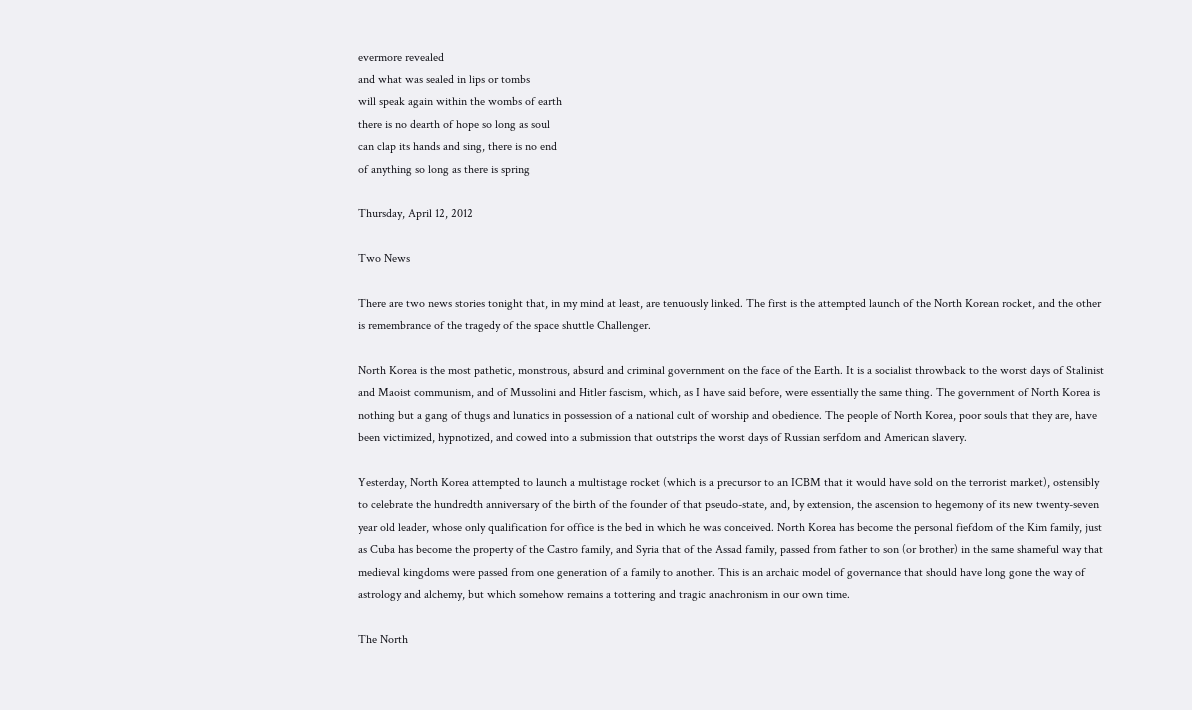evermore revealed
and what was sealed in lips or tombs
will speak again within the wombs of earth
there is no dearth of hope so long as soul
can clap its hands and sing, there is no end
of anything so long as there is spring

Thursday, April 12, 2012

Two News

There are two news stories tonight that, in my mind at least, are tenuously linked. The first is the attempted launch of the North Korean rocket, and the other is remembrance of the tragedy of the space shuttle Challenger.

North Korea is the most pathetic, monstrous, absurd and criminal government on the face of the Earth. It is a socialist throwback to the worst days of Stalinist and Maoist communism, and of Mussolini and Hitler fascism, which, as I have said before, were essentially the same thing. The government of North Korea is nothing but a gang of thugs and lunatics in possession of a national cult of worship and obedience. The people of North Korea, poor souls that they are, have been victimized, hypnotized, and cowed into a submission that outstrips the worst days of Russian serfdom and American slavery.

Yesterday, North Korea attempted to launch a multistage rocket (which is a precursor to an ICBM that it would have sold on the terrorist market), ostensibly to celebrate the hundredth anniversary of the birth of the founder of that pseudo-state, and, by extension, the ascension to hegemony of its new twenty-seven year old leader, whose only qualification for office is the bed in which he was conceived. North Korea has become the personal fiefdom of the Kim family, just as Cuba has become the property of the Castro family, and Syria that of the Assad family, passed from father to son (or brother) in the same shameful way that medieval kingdoms were passed from one generation of a family to another. This is an archaic model of governance that should have long gone the way of astrology and alchemy, but which somehow remains a tottering and tragic anachronism in our own time.

The North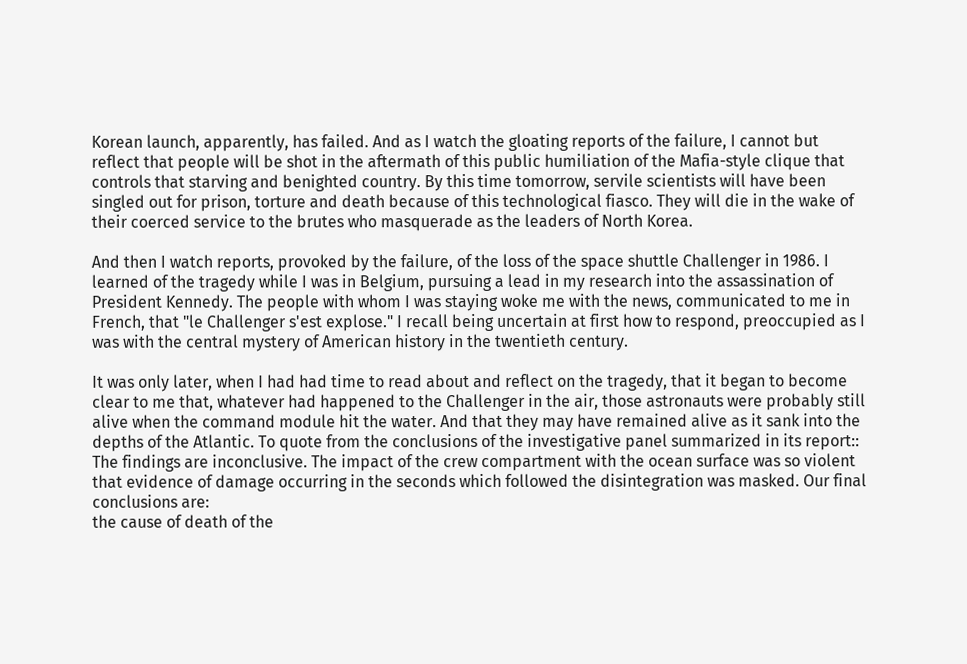Korean launch, apparently, has failed. And as I watch the gloating reports of the failure, I cannot but reflect that people will be shot in the aftermath of this public humiliation of the Mafia-style clique that controls that starving and benighted country. By this time tomorrow, servile scientists will have been singled out for prison, torture and death because of this technological fiasco. They will die in the wake of their coerced service to the brutes who masquerade as the leaders of North Korea.

And then I watch reports, provoked by the failure, of the loss of the space shuttle Challenger in 1986. I learned of the tragedy while I was in Belgium, pursuing a lead in my research into the assassination of President Kennedy. The people with whom I was staying woke me with the news, communicated to me in French, that "le Challenger s'est explose." I recall being uncertain at first how to respond, preoccupied as I was with the central mystery of American history in the twentieth century.

It was only later, when I had had time to read about and reflect on the tragedy, that it began to become clear to me that, whatever had happened to the Challenger in the air, those astronauts were probably still alive when the command module hit the water. And that they may have remained alive as it sank into the depths of the Atlantic. To quote from the conclusions of the investigative panel summarized in its report::
The findings are inconclusive. The impact of the crew compartment with the ocean surface was so violent that evidence of damage occurring in the seconds which followed the disintegration was masked. Our final conclusions are:
the cause of death of the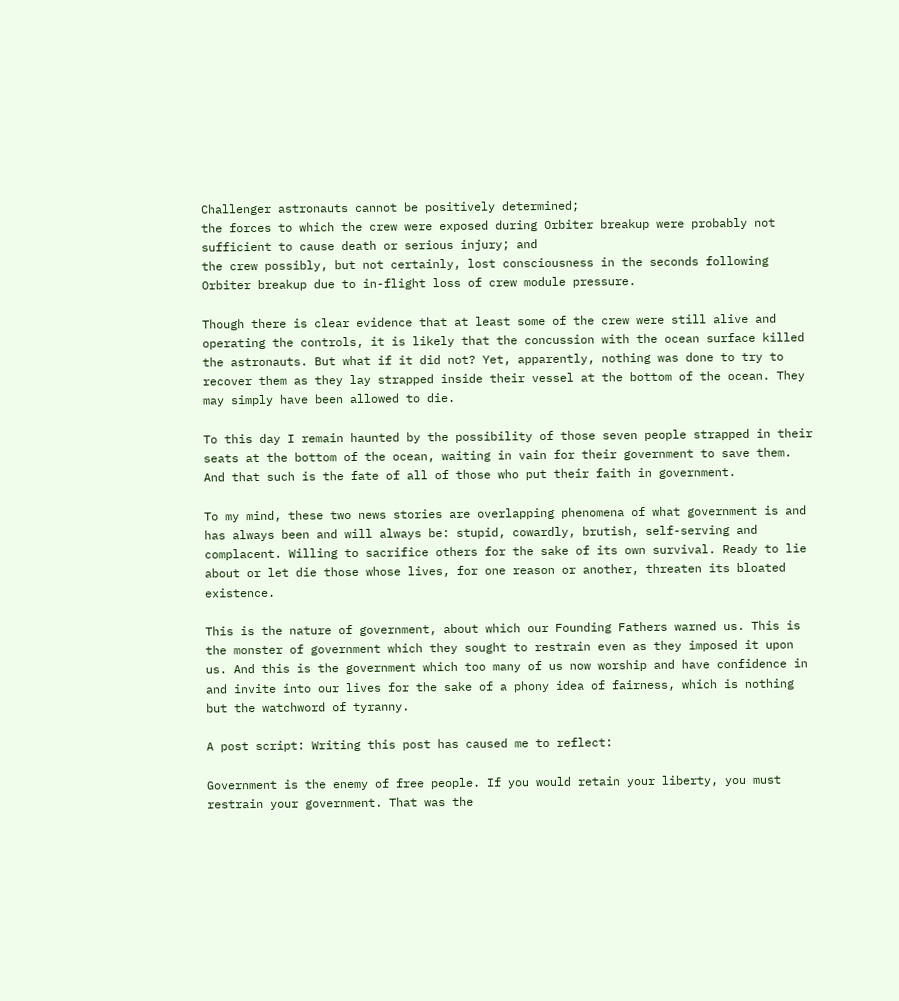Challenger astronauts cannot be positively determined;
the forces to which the crew were exposed during Orbiter breakup were probably not sufficient to cause death or serious injury; and
the crew possibly, but not certainly, lost consciousness in the seconds following Orbiter breakup due to in-flight loss of crew module pressure.

Though there is clear evidence that at least some of the crew were still alive and operating the controls, it is likely that the concussion with the ocean surface killed the astronauts. But what if it did not? Yet, apparently, nothing was done to try to recover them as they lay strapped inside their vessel at the bottom of the ocean. They may simply have been allowed to die.

To this day I remain haunted by the possibility of those seven people strapped in their seats at the bottom of the ocean, waiting in vain for their government to save them. And that such is the fate of all of those who put their faith in government.

To my mind, these two news stories are overlapping phenomena of what government is and has always been and will always be: stupid, cowardly, brutish, self-serving and complacent. Willing to sacrifice others for the sake of its own survival. Ready to lie about or let die those whose lives, for one reason or another, threaten its bloated existence.

This is the nature of government, about which our Founding Fathers warned us. This is the monster of government which they sought to restrain even as they imposed it upon us. And this is the government which too many of us now worship and have confidence in and invite into our lives for the sake of a phony idea of fairness, which is nothing but the watchword of tyranny.

A post script: Writing this post has caused me to reflect:

Government is the enemy of free people. If you would retain your liberty, you must restrain your government. That was the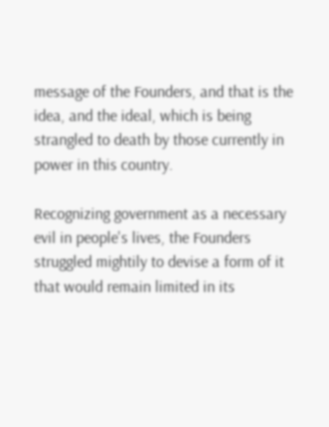message of the Founders, and that is the idea, and the ideal, which is being strangled to death by those currently in power in this country.

Recognizing government as a necessary evil in people's lives, the Founders struggled mightily to devise a form of it that would remain limited in its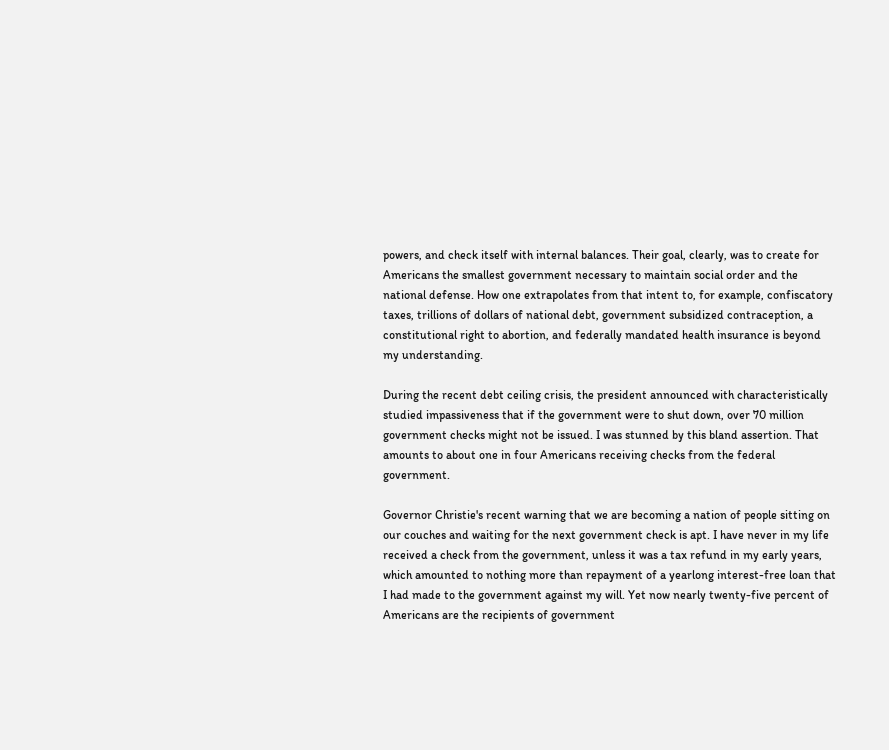powers, and check itself with internal balances. Their goal, clearly, was to create for Americans the smallest government necessary to maintain social order and the national defense. How one extrapolates from that intent to, for example, confiscatory taxes, trillions of dollars of national debt, government subsidized contraception, a constitutional right to abortion, and federally mandated health insurance is beyond my understanding.

During the recent debt ceiling crisis, the president announced with characteristically studied impassiveness that if the government were to shut down, over 70 million government checks might not be issued. I was stunned by this bland assertion. That amounts to about one in four Americans receiving checks from the federal government.

Governor Christie's recent warning that we are becoming a nation of people sitting on our couches and waiting for the next government check is apt. I have never in my life received a check from the government, unless it was a tax refund in my early years, which amounted to nothing more than repayment of a yearlong interest-free loan that I had made to the government against my will. Yet now nearly twenty-five percent of Americans are the recipients of government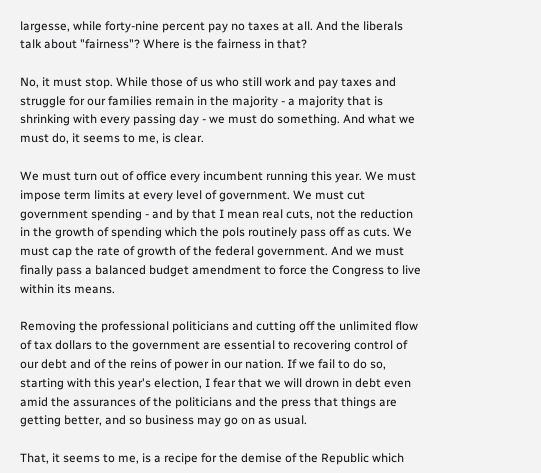largesse, while forty-nine percent pay no taxes at all. And the liberals talk about "fairness"? Where is the fairness in that?

No, it must stop. While those of us who still work and pay taxes and struggle for our families remain in the majority - a majority that is shrinking with every passing day - we must do something. And what we must do, it seems to me, is clear.

We must turn out of office every incumbent running this year. We must impose term limits at every level of government. We must cut government spending - and by that I mean real cuts, not the reduction in the growth of spending which the pols routinely pass off as cuts. We must cap the rate of growth of the federal government. And we must finally pass a balanced budget amendment to force the Congress to live within its means.

Removing the professional politicians and cutting off the unlimited flow of tax dollars to the government are essential to recovering control of our debt and of the reins of power in our nation. If we fail to do so, starting with this year's election, I fear that we will drown in debt even amid the assurances of the politicians and the press that things are getting better, and so business may go on as usual.

That, it seems to me, is a recipe for the demise of the Republic which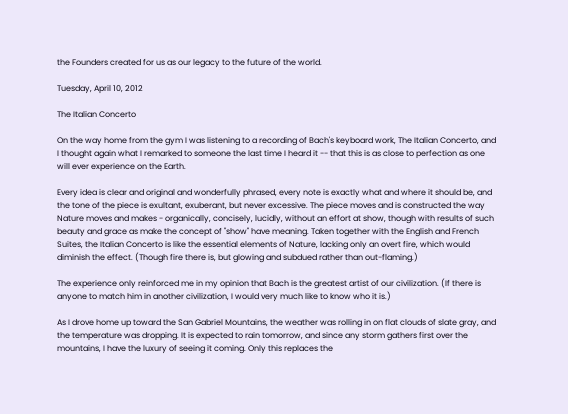the Founders created for us as our legacy to the future of the world.

Tuesday, April 10, 2012

The Italian Concerto

On the way home from the gym I was listening to a recording of Bach's keyboard work, The Italian Concerto, and I thought again what I remarked to someone the last time I heard it -- that this is as close to perfection as one will ever experience on the Earth.

Every idea is clear and original and wonderfully phrased, every note is exactly what and where it should be, and the tone of the piece is exultant, exuberant, but never excessive. The piece moves and is constructed the way Nature moves and makes - organically, concisely, lucidly, without an effort at show, though with results of such beauty and grace as make the concept of "show" have meaning. Taken together with the English and French Suites, the Italian Concerto is like the essential elements of Nature, lacking only an overt fire, which would diminish the effect. (Though fire there is, but glowing and subdued rather than out-flaming.)

The experience only reinforced me in my opinion that Bach is the greatest artist of our civilization. (If there is anyone to match him in another civilization, I would very much like to know who it is.)

As I drove home up toward the San Gabriel Mountains, the weather was rolling in on flat clouds of slate gray, and the temperature was dropping. It is expected to rain tomorrow, and since any storm gathers first over the mountains, I have the luxury of seeing it coming. Only this replaces the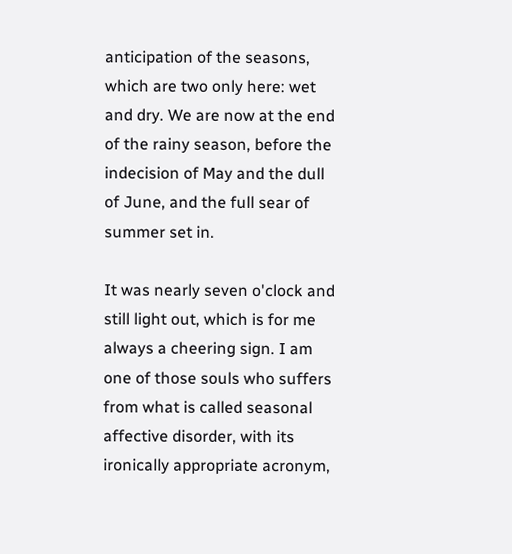anticipation of the seasons, which are two only here: wet and dry. We are now at the end of the rainy season, before the indecision of May and the dull of June, and the full sear of summer set in.

It was nearly seven o'clock and still light out, which is for me always a cheering sign. I am one of those souls who suffers from what is called seasonal affective disorder, with its ironically appropriate acronym,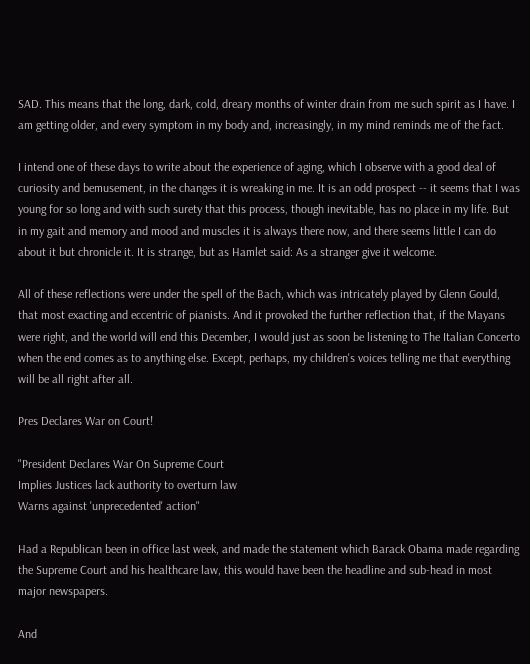SAD. This means that the long, dark, cold, dreary months of winter drain from me such spirit as I have. I am getting older, and every symptom in my body and, increasingly, in my mind reminds me of the fact.

I intend one of these days to write about the experience of aging, which I observe with a good deal of curiosity and bemusement, in the changes it is wreaking in me. It is an odd prospect -- it seems that I was young for so long and with such surety that this process, though inevitable, has no place in my life. But in my gait and memory and mood and muscles it is always there now, and there seems little I can do about it but chronicle it. It is strange, but as Hamlet said: As a stranger give it welcome.

All of these reflections were under the spell of the Bach, which was intricately played by Glenn Gould, that most exacting and eccentric of pianists. And it provoked the further reflection that, if the Mayans were right, and the world will end this December, I would just as soon be listening to The Italian Concerto when the end comes as to anything else. Except, perhaps, my children's voices telling me that everything will be all right after all.

Pres Declares War on Court!

"President Declares War On Supreme Court
Implies Justices lack authority to overturn law
Warns against 'unprecedented' action"

Had a Republican been in office last week, and made the statement which Barack Obama made regarding the Supreme Court and his healthcare law, this would have been the headline and sub-head in most major newspapers.

And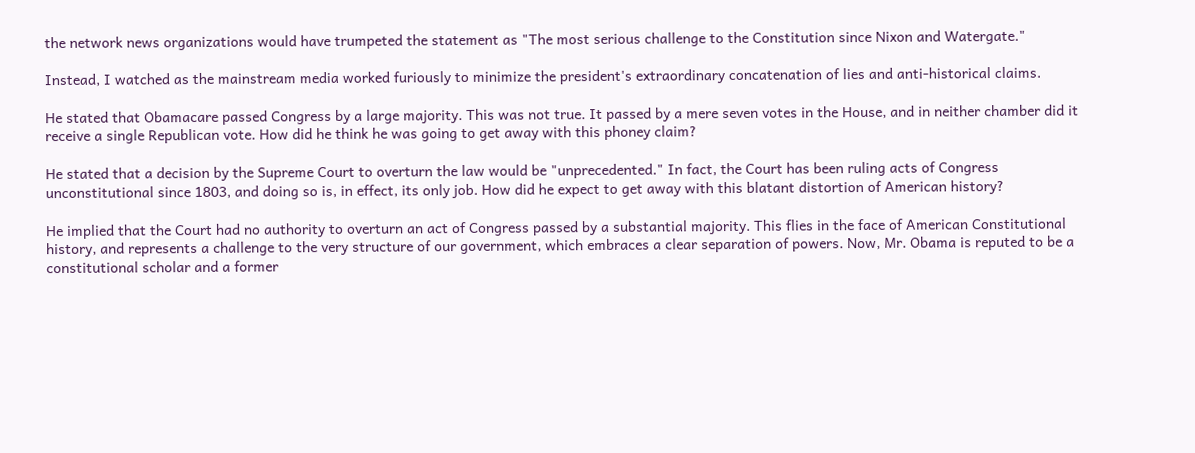the network news organizations would have trumpeted the statement as "The most serious challenge to the Constitution since Nixon and Watergate."

Instead, I watched as the mainstream media worked furiously to minimize the president's extraordinary concatenation of lies and anti-historical claims.

He stated that Obamacare passed Congress by a large majority. This was not true. It passed by a mere seven votes in the House, and in neither chamber did it receive a single Republican vote. How did he think he was going to get away with this phoney claim?

He stated that a decision by the Supreme Court to overturn the law would be "unprecedented." In fact, the Court has been ruling acts of Congress unconstitutional since 1803, and doing so is, in effect, its only job. How did he expect to get away with this blatant distortion of American history?

He implied that the Court had no authority to overturn an act of Congress passed by a substantial majority. This flies in the face of American Constitutional history, and represents a challenge to the very structure of our government, which embraces a clear separation of powers. Now, Mr. Obama is reputed to be a constitutional scholar and a former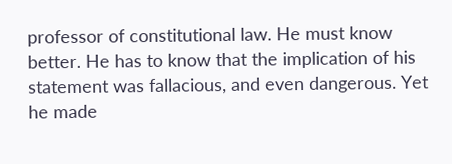professor of constitutional law. He must know better. He has to know that the implication of his statement was fallacious, and even dangerous. Yet he made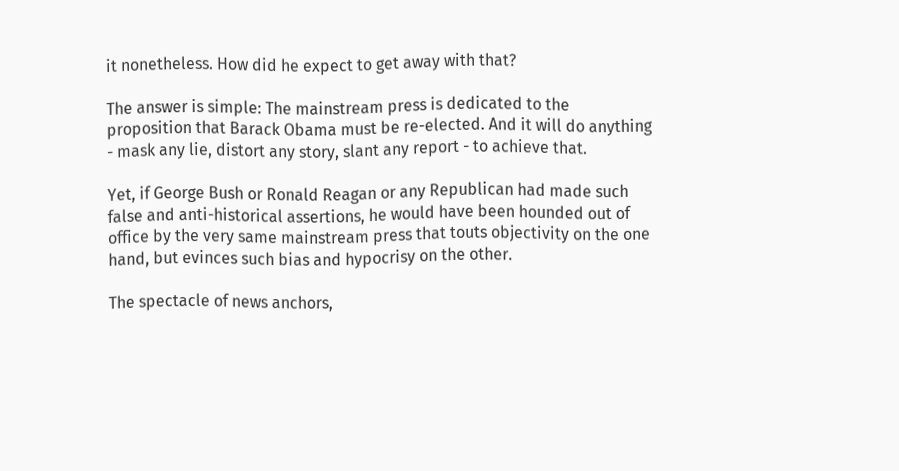it nonetheless. How did he expect to get away with that?

The answer is simple: The mainstream press is dedicated to the proposition that Barack Obama must be re-elected. And it will do anything - mask any lie, distort any story, slant any report - to achieve that.

Yet, if George Bush or Ronald Reagan or any Republican had made such false and anti-historical assertions, he would have been hounded out of office by the very same mainstream press that touts objectivity on the one hand, but evinces such bias and hypocrisy on the other.

The spectacle of news anchors,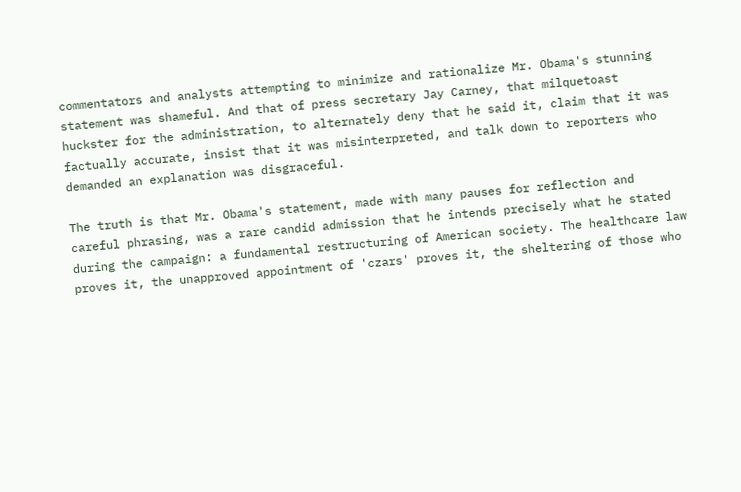commentators and analysts attempting to minimize and rationalize Mr. Obama's stunning statement was shameful. And that of press secretary Jay Carney, that milquetoast huckster for the administration, to alternately deny that he said it, claim that it was factually accurate, insist that it was misinterpreted, and talk down to reporters who demanded an explanation was disgraceful.

The truth is that Mr. Obama's statement, made with many pauses for reflection and careful phrasing, was a rare candid admission that he intends precisely what he stated during the campaign: a fundamental restructuring of American society. The healthcare law proves it, the unapproved appointment of 'czars' proves it, the sheltering of those who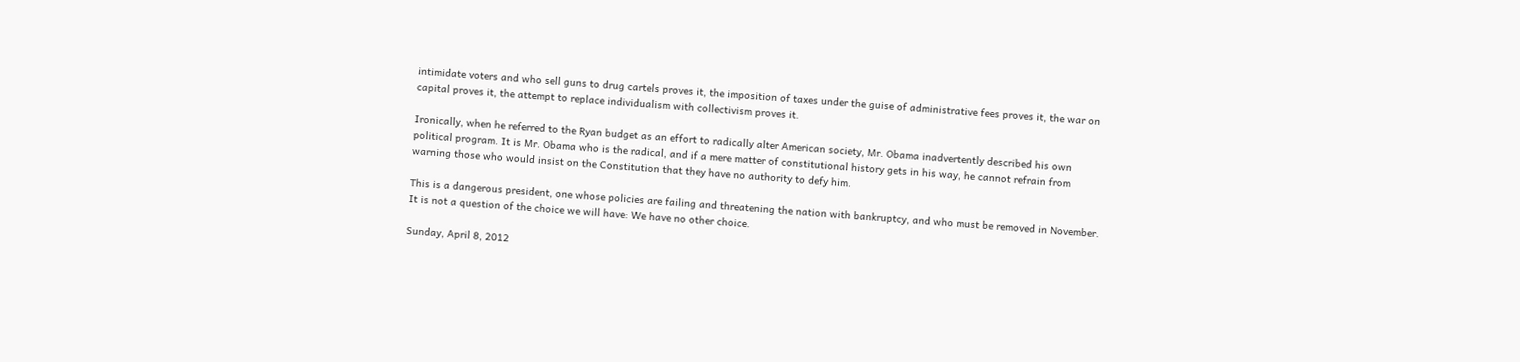intimidate voters and who sell guns to drug cartels proves it, the imposition of taxes under the guise of administrative fees proves it, the war on capital proves it, the attempt to replace individualism with collectivism proves it.

Ironically, when he referred to the Ryan budget as an effort to radically alter American society, Mr. Obama inadvertently described his own political program. It is Mr. Obama who is the radical, and if a mere matter of constitutional history gets in his way, he cannot refrain from warning those who would insist on the Constitution that they have no authority to defy him.

This is a dangerous president, one whose policies are failing and threatening the nation with bankruptcy, and who must be removed in November. It is not a question of the choice we will have: We have no other choice.

Sunday, April 8, 2012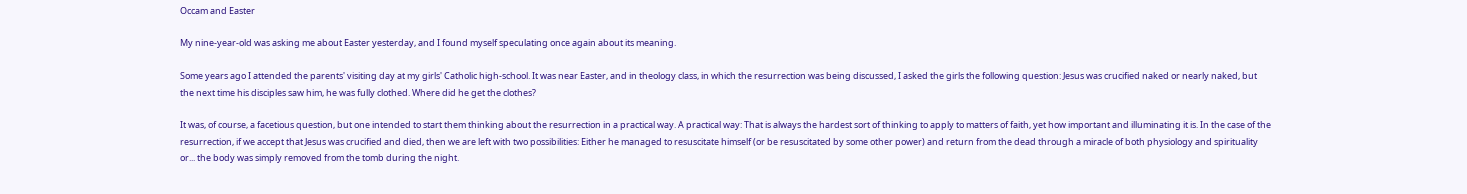Occam and Easter

My nine-year-old was asking me about Easter yesterday, and I found myself speculating once again about its meaning.

Some years ago I attended the parents' visiting day at my girls' Catholic high-school. It was near Easter, and in theology class, in which the resurrection was being discussed, I asked the girls the following question: Jesus was crucified naked or nearly naked, but the next time his disciples saw him, he was fully clothed. Where did he get the clothes?

It was, of course, a facetious question, but one intended to start them thinking about the resurrection in a practical way. A practical way: That is always the hardest sort of thinking to apply to matters of faith, yet how important and illuminating it is. In the case of the resurrection, if we accept that Jesus was crucified and died, then we are left with two possibilities: Either he managed to resuscitate himself (or be resuscitated by some other power) and return from the dead through a miracle of both physiology and spirituality or... the body was simply removed from the tomb during the night.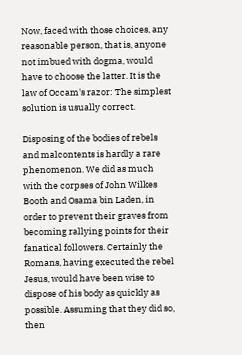Now, faced with those choices, any reasonable person, that is, anyone not imbued with dogma, would have to choose the latter. It is the law of Occam's razor: The simplest solution is usually correct.

Disposing of the bodies of rebels and malcontents is hardly a rare phenomenon. We did as much with the corpses of John Wilkes Booth and Osama bin Laden, in order to prevent their graves from becoming rallying points for their fanatical followers. Certainly the Romans, having executed the rebel Jesus, would have been wise to dispose of his body as quickly as possible. Assuming that they did so, then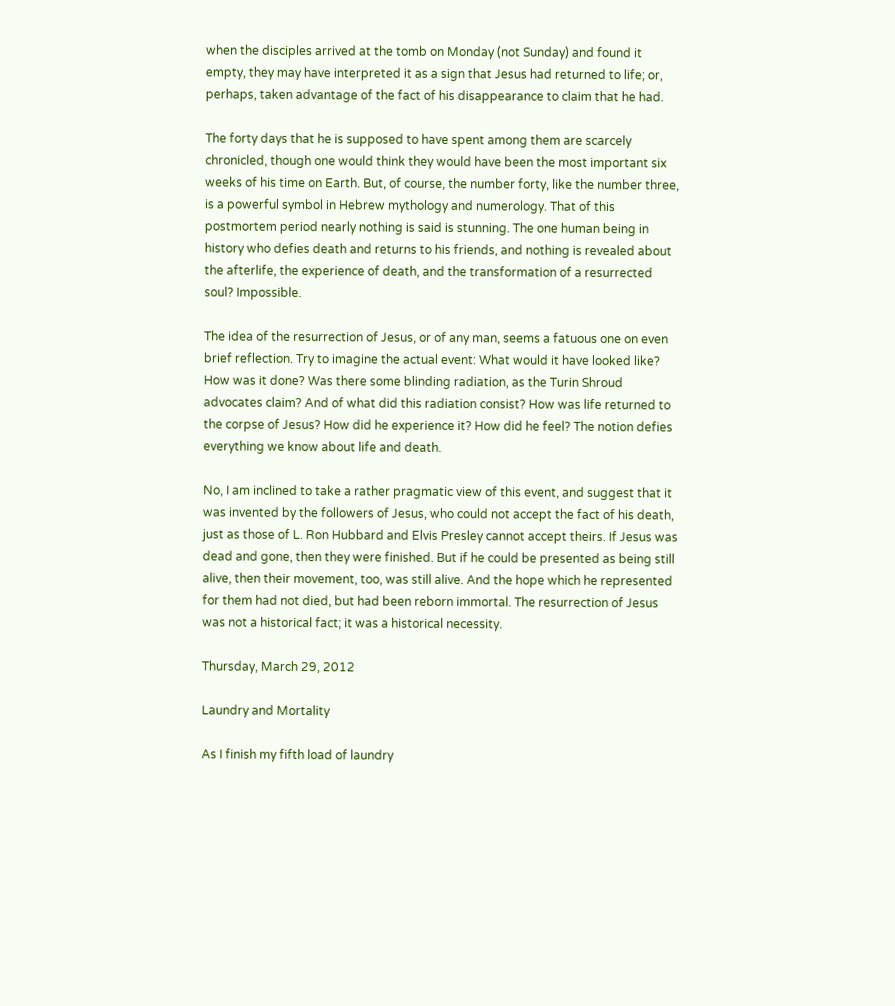when the disciples arrived at the tomb on Monday (not Sunday) and found it empty, they may have interpreted it as a sign that Jesus had returned to life; or, perhaps, taken advantage of the fact of his disappearance to claim that he had.

The forty days that he is supposed to have spent among them are scarcely chronicled, though one would think they would have been the most important six weeks of his time on Earth. But, of course, the number forty, like the number three, is a powerful symbol in Hebrew mythology and numerology. That of this postmortem period nearly nothing is said is stunning. The one human being in history who defies death and returns to his friends, and nothing is revealed about the afterlife, the experience of death, and the transformation of a resurrected soul? Impossible.

The idea of the resurrection of Jesus, or of any man, seems a fatuous one on even brief reflection. Try to imagine the actual event: What would it have looked like? How was it done? Was there some blinding radiation, as the Turin Shroud advocates claim? And of what did this radiation consist? How was life returned to the corpse of Jesus? How did he experience it? How did he feel? The notion defies everything we know about life and death.

No, I am inclined to take a rather pragmatic view of this event, and suggest that it was invented by the followers of Jesus, who could not accept the fact of his death, just as those of L. Ron Hubbard and Elvis Presley cannot accept theirs. If Jesus was dead and gone, then they were finished. But if he could be presented as being still alive, then their movement, too, was still alive. And the hope which he represented for them had not died, but had been reborn immortal. The resurrection of Jesus was not a historical fact; it was a historical necessity.

Thursday, March 29, 2012

Laundry and Mortality

As I finish my fifth load of laundry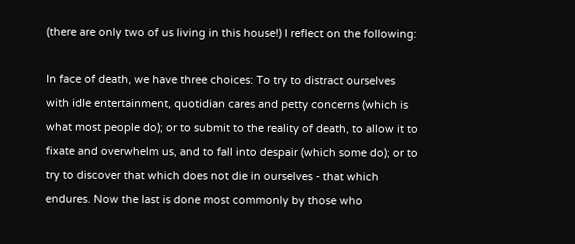(there are only two of us living in this house!) I reflect on the following:

In face of death, we have three choices: To try to distract ourselves with idle entertainment, quotidian cares and petty concerns (which is what most people do); or to submit to the reality of death, to allow it to fixate and overwhelm us, and to fall into despair (which some do); or to try to discover that which does not die in ourselves - that which endures. Now the last is done most commonly by those who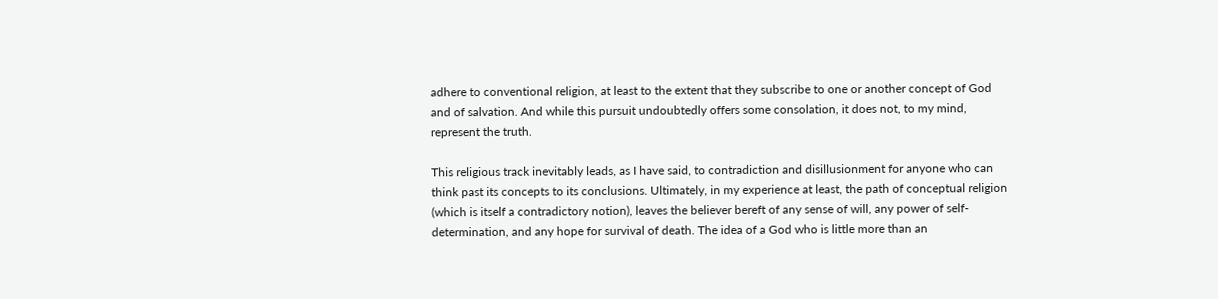adhere to conventional religion, at least to the extent that they subscribe to one or another concept of God and of salvation. And while this pursuit undoubtedly offers some consolation, it does not, to my mind, represent the truth.

This religious track inevitably leads, as I have said, to contradiction and disillusionment for anyone who can think past its concepts to its conclusions. Ultimately, in my experience at least, the path of conceptual religion (which is itself a contradictory notion), leaves the believer bereft of any sense of will, any power of self-determination, and any hope for survival of death. The idea of a God who is little more than an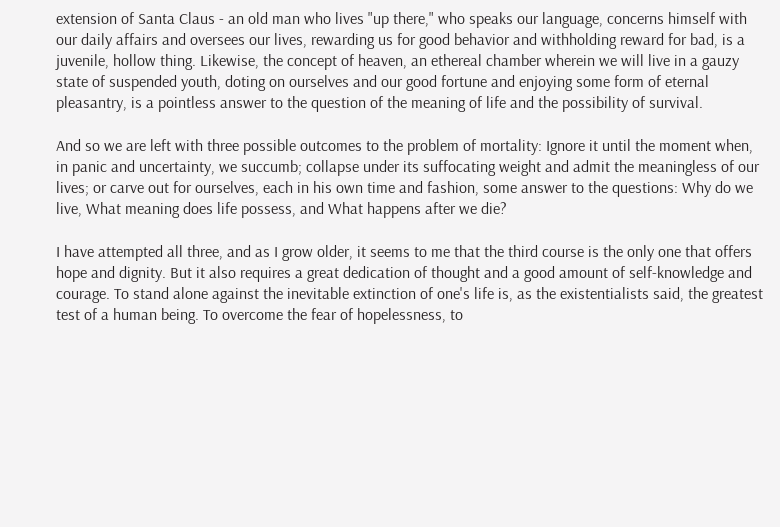extension of Santa Claus - an old man who lives "up there," who speaks our language, concerns himself with our daily affairs and oversees our lives, rewarding us for good behavior and withholding reward for bad, is a juvenile, hollow thing. Likewise, the concept of heaven, an ethereal chamber wherein we will live in a gauzy state of suspended youth, doting on ourselves and our good fortune and enjoying some form of eternal pleasantry, is a pointless answer to the question of the meaning of life and the possibility of survival.

And so we are left with three possible outcomes to the problem of mortality: Ignore it until the moment when, in panic and uncertainty, we succumb; collapse under its suffocating weight and admit the meaningless of our lives; or carve out for ourselves, each in his own time and fashion, some answer to the questions: Why do we live, What meaning does life possess, and What happens after we die?

I have attempted all three, and as I grow older, it seems to me that the third course is the only one that offers hope and dignity. But it also requires a great dedication of thought and a good amount of self-knowledge and courage. To stand alone against the inevitable extinction of one's life is, as the existentialists said, the greatest test of a human being. To overcome the fear of hopelessness, to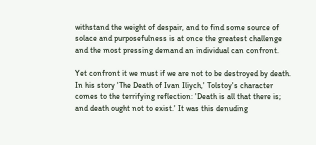withstand the weight of despair, and to find some source of solace and purposefulness is at once the greatest challenge and the most pressing demand an individual can confront.

Yet confront it we must if we are not to be destroyed by death. In his story 'The Death of Ivan Iliych,' Tolstoy's character comes to the terrifying reflection: 'Death is all that there is; and death ought not to exist.' It was this denuding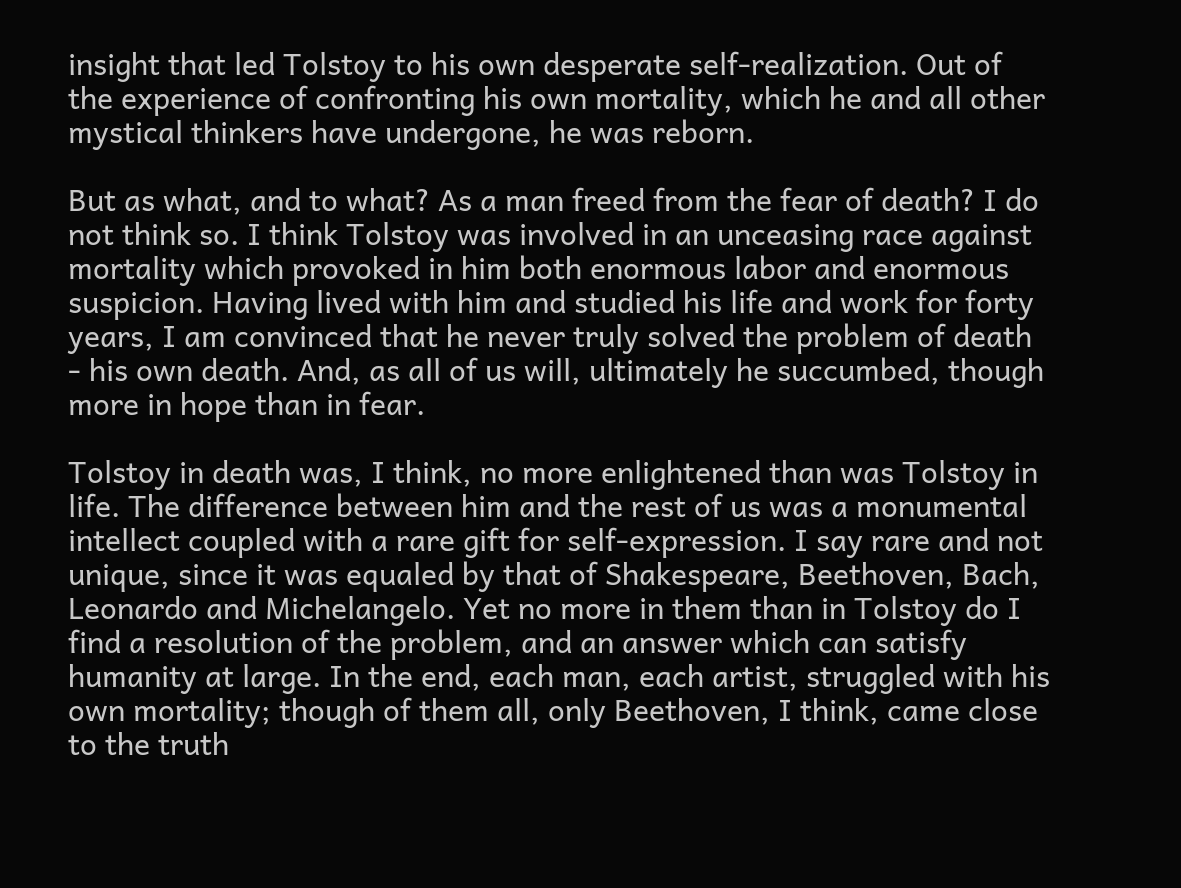insight that led Tolstoy to his own desperate self-realization. Out of the experience of confronting his own mortality, which he and all other mystical thinkers have undergone, he was reborn.

But as what, and to what? As a man freed from the fear of death? I do not think so. I think Tolstoy was involved in an unceasing race against mortality which provoked in him both enormous labor and enormous suspicion. Having lived with him and studied his life and work for forty years, I am convinced that he never truly solved the problem of death - his own death. And, as all of us will, ultimately he succumbed, though more in hope than in fear.

Tolstoy in death was, I think, no more enlightened than was Tolstoy in life. The difference between him and the rest of us was a monumental intellect coupled with a rare gift for self-expression. I say rare and not unique, since it was equaled by that of Shakespeare, Beethoven, Bach, Leonardo and Michelangelo. Yet no more in them than in Tolstoy do I find a resolution of the problem, and an answer which can satisfy humanity at large. In the end, each man, each artist, struggled with his own mortality; though of them all, only Beethoven, I think, came close to the truth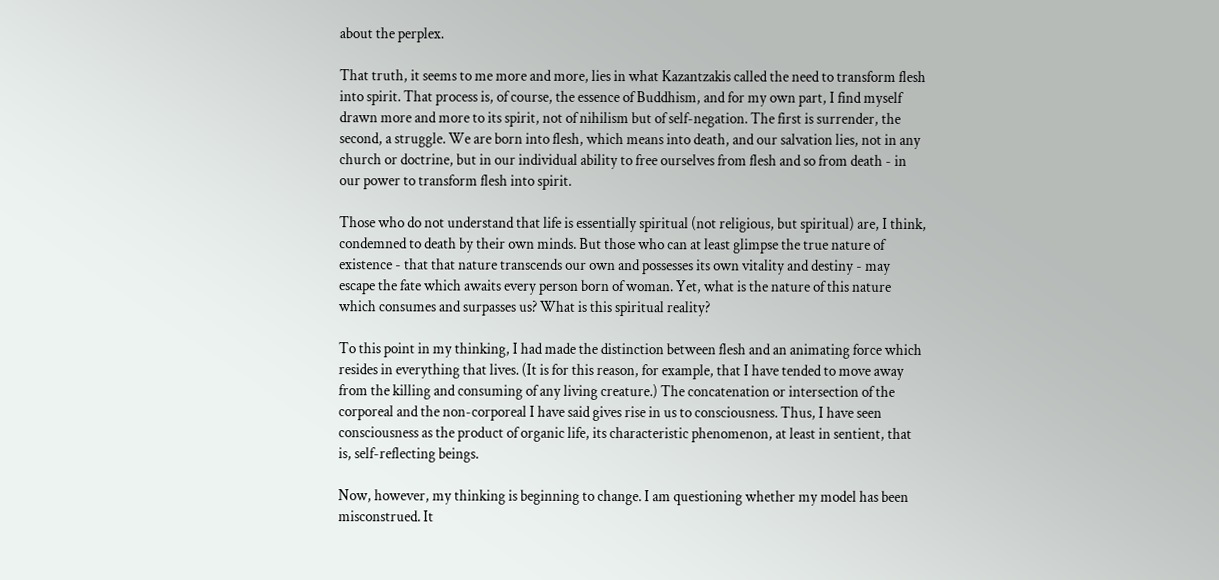about the perplex.

That truth, it seems to me more and more, lies in what Kazantzakis called the need to transform flesh into spirit. That process is, of course, the essence of Buddhism, and for my own part, I find myself drawn more and more to its spirit, not of nihilism but of self-negation. The first is surrender, the second, a struggle. We are born into flesh, which means into death, and our salvation lies, not in any church or doctrine, but in our individual ability to free ourselves from flesh and so from death - in our power to transform flesh into spirit.

Those who do not understand that life is essentially spiritual (not religious, but spiritual) are, I think, condemned to death by their own minds. But those who can at least glimpse the true nature of existence - that that nature transcends our own and possesses its own vitality and destiny - may escape the fate which awaits every person born of woman. Yet, what is the nature of this nature which consumes and surpasses us? What is this spiritual reality?

To this point in my thinking, I had made the distinction between flesh and an animating force which resides in everything that lives. (It is for this reason, for example, that I have tended to move away from the killing and consuming of any living creature.) The concatenation or intersection of the corporeal and the non-corporeal I have said gives rise in us to consciousness. Thus, I have seen consciousness as the product of organic life, its characteristic phenomenon, at least in sentient, that is, self-reflecting beings.

Now, however, my thinking is beginning to change. I am questioning whether my model has been misconstrued. It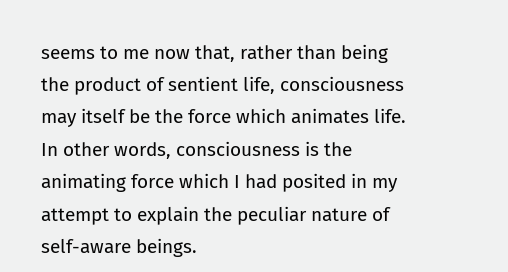seems to me now that, rather than being the product of sentient life, consciousness may itself be the force which animates life. In other words, consciousness is the animating force which I had posited in my attempt to explain the peculiar nature of self-aware beings.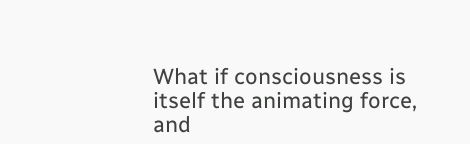What if consciousness is itself the animating force, and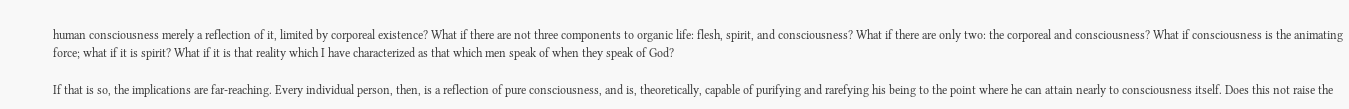human consciousness merely a reflection of it, limited by corporeal existence? What if there are not three components to organic life: flesh, spirit, and consciousness? What if there are only two: the corporeal and consciousness? What if consciousness is the animating force; what if it is spirit? What if it is that reality which I have characterized as that which men speak of when they speak of God?

If that is so, the implications are far-reaching. Every individual person, then, is a reflection of pure consciousness, and is, theoretically, capable of purifying and rarefying his being to the point where he can attain nearly to consciousness itself. Does this not raise the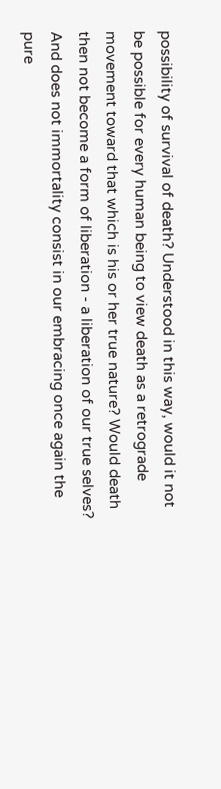possibility of survival of death? Understood in this way, would it not be possible for every human being to view death as a retrograde movement toward that which is his or her true nature? Would death then not become a form of liberation - a liberation of our true selves? And does not immortality consist in our embracing once again the pure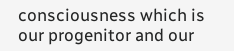consciousness which is our progenitor and our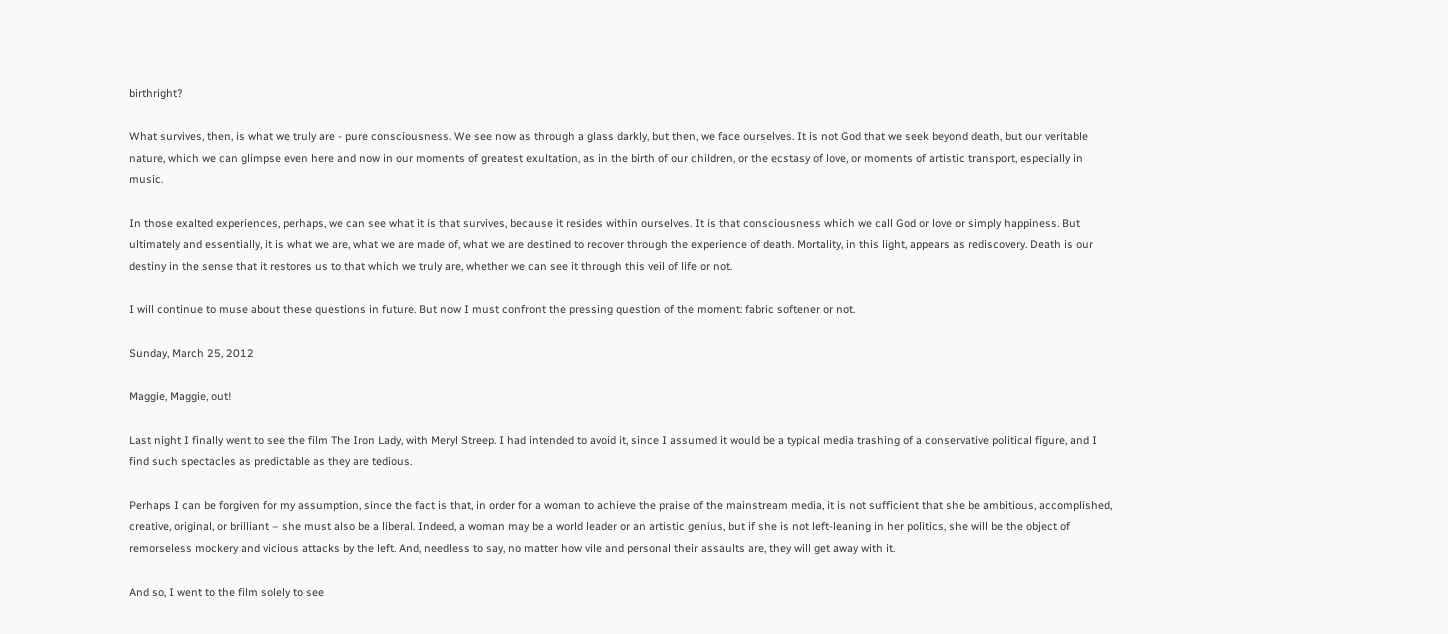birthright?

What survives, then, is what we truly are - pure consciousness. We see now as through a glass darkly, but then, we face ourselves. It is not God that we seek beyond death, but our veritable nature, which we can glimpse even here and now in our moments of greatest exultation, as in the birth of our children, or the ecstasy of love, or moments of artistic transport, especially in music.

In those exalted experiences, perhaps, we can see what it is that survives, because it resides within ourselves. It is that consciousness which we call God or love or simply happiness. But ultimately and essentially, it is what we are, what we are made of, what we are destined to recover through the experience of death. Mortality, in this light, appears as rediscovery. Death is our destiny in the sense that it restores us to that which we truly are, whether we can see it through this veil of life or not.

I will continue to muse about these questions in future. But now I must confront the pressing question of the moment: fabric softener or not.

Sunday, March 25, 2012

Maggie, Maggie, out!

Last night I finally went to see the film The Iron Lady, with Meryl Streep. I had intended to avoid it, since I assumed it would be a typical media trashing of a conservative political figure, and I find such spectacles as predictable as they are tedious.

Perhaps I can be forgiven for my assumption, since the fact is that, in order for a woman to achieve the praise of the mainstream media, it is not sufficient that she be ambitious, accomplished, creative, original, or brilliant – she must also be a liberal. Indeed, a woman may be a world leader or an artistic genius, but if she is not left-leaning in her politics, she will be the object of remorseless mockery and vicious attacks by the left. And, needless to say, no matter how vile and personal their assaults are, they will get away with it.

And so, I went to the film solely to see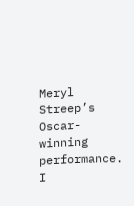Meryl Streep’s Oscar-winning performance. I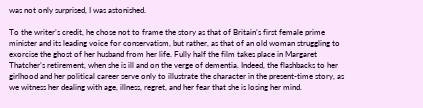was not only surprised, I was astonished.

To the writer’s credit, he chose not to frame the story as that of Britain’s first female prime minister and its leading voice for conservatism, but rather, as that of an old woman struggling to exorcise the ghost of her husband from her life. Fully half the film takes place in Margaret Thatcher’s retirement, when she is ill and on the verge of dementia. Indeed, the flashbacks to her girlhood and her political career serve only to illustrate the character in the present-time story, as we witness her dealing with age, illness, regret, and her fear that she is losing her mind.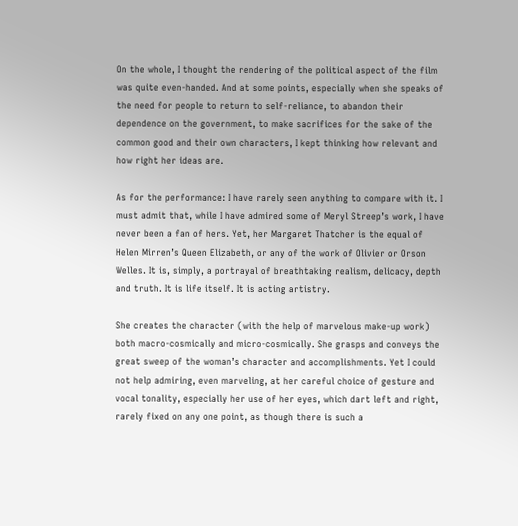On the whole, I thought the rendering of the political aspect of the film was quite even-handed. And at some points, especially when she speaks of the need for people to return to self-reliance, to abandon their dependence on the government, to make sacrifices for the sake of the common good and their own characters, I kept thinking how relevant and how right her ideas are.

As for the performance: I have rarely seen anything to compare with it. I must admit that, while I have admired some of Meryl Streep’s work, I have never been a fan of hers. Yet, her Margaret Thatcher is the equal of Helen Mirren’s Queen Elizabeth, or any of the work of Olivier or Orson Welles. It is, simply, a portrayal of breathtaking realism, delicacy, depth and truth. It is life itself. It is acting artistry.

She creates the character (with the help of marvelous make-up work) both macro-cosmically and micro-cosmically. She grasps and conveys the great sweep of the woman’s character and accomplishments. Yet I could not help admiring, even marveling, at her careful choice of gesture and vocal tonality, especially her use of her eyes, which dart left and right, rarely fixed on any one point, as though there is such a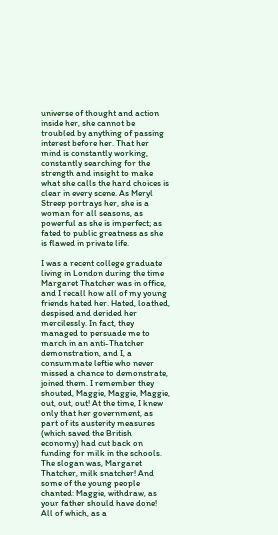universe of thought and action inside her, she cannot be troubled by anything of passing interest before her. That her mind is constantly working, constantly searching for the strength and insight to make what she calls the hard choices is clear in every scene. As Meryl Streep portrays her, she is a woman for all seasons, as powerful as she is imperfect; as fated to public greatness as she is flawed in private life.

I was a recent college graduate living in London during the time Margaret Thatcher was in office, and I recall how all of my young friends hated her. Hated, loathed, despised and derided her mercilessly. In fact, they managed to persuade me to march in an anti-Thatcher demonstration, and I, a consummate leftie who never missed a chance to demonstrate, joined them. I remember they shouted, Maggie, Maggie, Maggie, out, out, out! At the time, I knew only that her government, as part of its austerity measures (which saved the British economy) had cut back on funding for milk in the schools. The slogan was, Margaret Thatcher, milk snatcher! And some of the young people chanted: Maggie, withdraw, as your father should have done! All of which, as a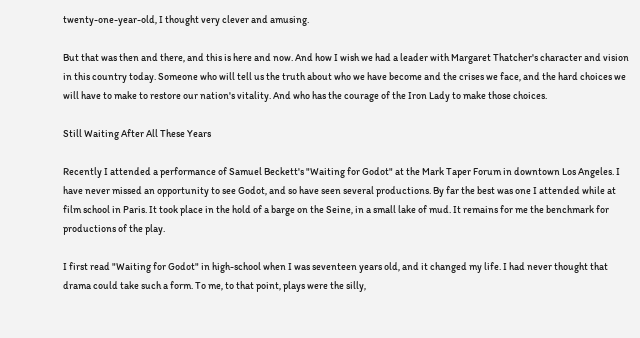twenty-one-year-old, I thought very clever and amusing.

But that was then and there, and this is here and now. And how I wish we had a leader with Margaret Thatcher's character and vision in this country today. Someone who will tell us the truth about who we have become and the crises we face, and the hard choices we will have to make to restore our nation's vitality. And who has the courage of the Iron Lady to make those choices.

Still Waiting After All These Years

Recently I attended a performance of Samuel Beckett's "Waiting for Godot" at the Mark Taper Forum in downtown Los Angeles. I have never missed an opportunity to see Godot, and so have seen several productions. By far the best was one I attended while at film school in Paris. It took place in the hold of a barge on the Seine, in a small lake of mud. It remains for me the benchmark for productions of the play.

I first read "Waiting for Godot" in high-school when I was seventeen years old, and it changed my life. I had never thought that drama could take such a form. To me, to that point, plays were the silly,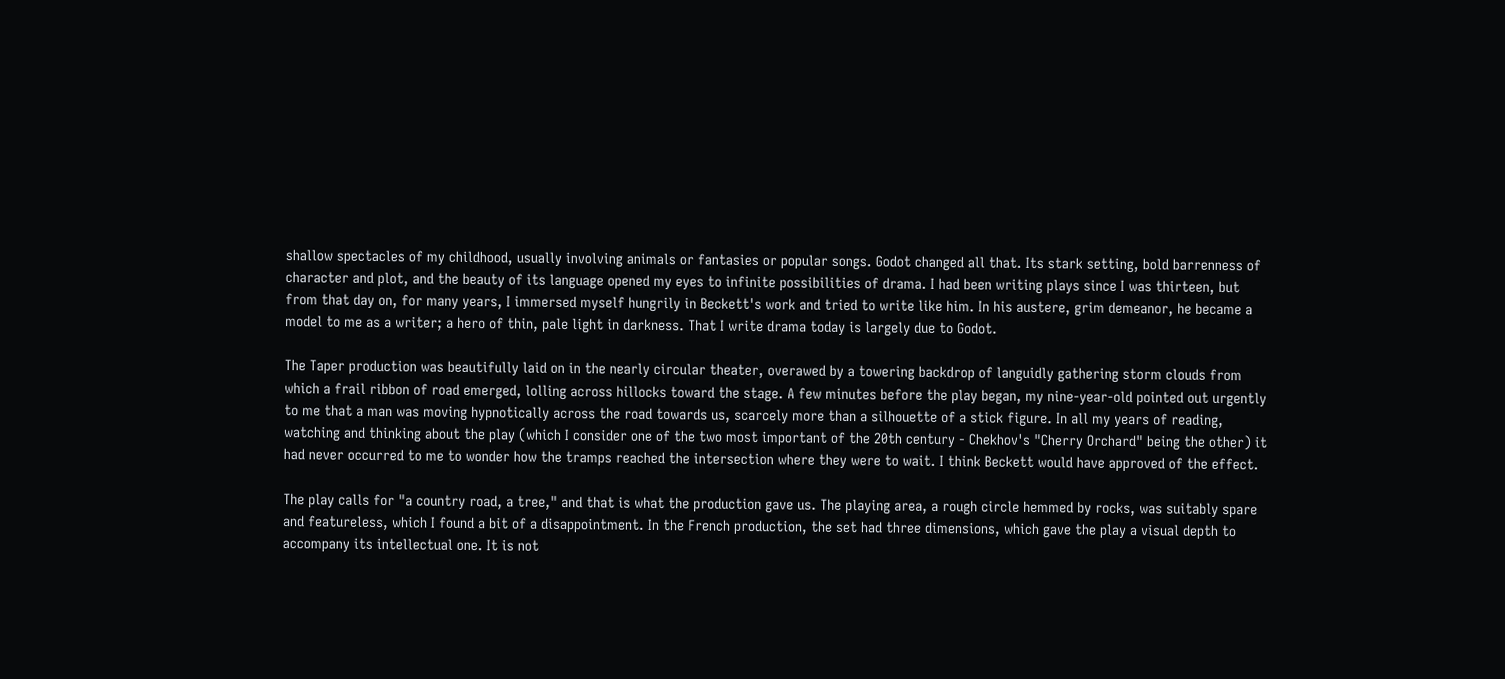shallow spectacles of my childhood, usually involving animals or fantasies or popular songs. Godot changed all that. Its stark setting, bold barrenness of character and plot, and the beauty of its language opened my eyes to infinite possibilities of drama. I had been writing plays since I was thirteen, but from that day on, for many years, I immersed myself hungrily in Beckett's work and tried to write like him. In his austere, grim demeanor, he became a model to me as a writer; a hero of thin, pale light in darkness. That I write drama today is largely due to Godot.

The Taper production was beautifully laid on in the nearly circular theater, overawed by a towering backdrop of languidly gathering storm clouds from which a frail ribbon of road emerged, lolling across hillocks toward the stage. A few minutes before the play began, my nine-year-old pointed out urgently to me that a man was moving hypnotically across the road towards us, scarcely more than a silhouette of a stick figure. In all my years of reading, watching and thinking about the play (which I consider one of the two most important of the 20th century - Chekhov's "Cherry Orchard" being the other) it had never occurred to me to wonder how the tramps reached the intersection where they were to wait. I think Beckett would have approved of the effect.

The play calls for "a country road, a tree," and that is what the production gave us. The playing area, a rough circle hemmed by rocks, was suitably spare and featureless, which I found a bit of a disappointment. In the French production, the set had three dimensions, which gave the play a visual depth to accompany its intellectual one. It is not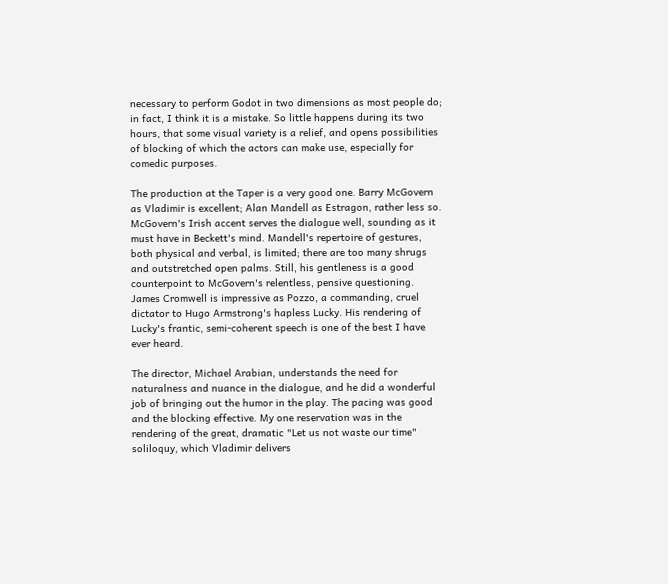necessary to perform Godot in two dimensions as most people do; in fact, I think it is a mistake. So little happens during its two hours, that some visual variety is a relief, and opens possibilities of blocking of which the actors can make use, especially for comedic purposes.

The production at the Taper is a very good one. Barry McGovern as Vladimir is excellent; Alan Mandell as Estragon, rather less so. McGovern's Irish accent serves the dialogue well, sounding as it must have in Beckett's mind. Mandell's repertoire of gestures, both physical and verbal, is limited; there are too many shrugs and outstretched open palms. Still, his gentleness is a good counterpoint to McGovern's relentless, pensive questioning. James Cromwell is impressive as Pozzo, a commanding, cruel dictator to Hugo Armstrong's hapless Lucky. His rendering of Lucky's frantic, semi-coherent speech is one of the best I have ever heard.

The director, Michael Arabian, understands the need for naturalness and nuance in the dialogue, and he did a wonderful job of bringing out the humor in the play. The pacing was good and the blocking effective. My one reservation was in the rendering of the great, dramatic "Let us not waste our time" soliloquy, which Vladimir delivers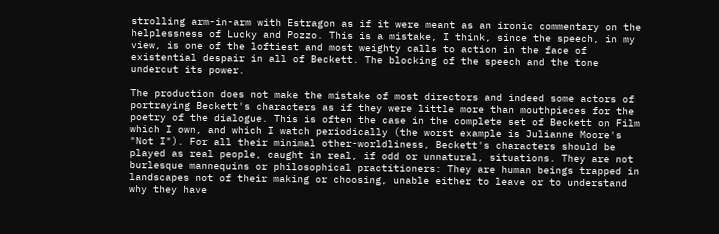strolling arm-in-arm with Estragon as if it were meant as an ironic commentary on the helplessness of Lucky and Pozzo. This is a mistake, I think, since the speech, in my view, is one of the loftiest and most weighty calls to action in the face of existential despair in all of Beckett. The blocking of the speech and the tone undercut its power.

The production does not make the mistake of most directors and indeed some actors of portraying Beckett's characters as if they were little more than mouthpieces for the poetry of the dialogue. This is often the case in the complete set of Beckett on Film which I own, and which I watch periodically (the worst example is Julianne Moore's "Not I"). For all their minimal other-worldliness, Beckett's characters should be played as real people, caught in real, if odd or unnatural, situations. They are not burlesque mannequins or philosophical practitioners: They are human beings trapped in landscapes not of their making or choosing, unable either to leave or to understand why they have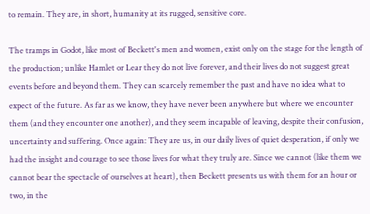to remain. They are, in short, humanity at its rugged, sensitive core.

The tramps in Godot, like most of Beckett's men and women, exist only on the stage for the length of the production; unlike Hamlet or Lear they do not live forever, and their lives do not suggest great events before and beyond them. They can scarcely remember the past and have no idea what to expect of the future. As far as we know, they have never been anywhere but where we encounter them (and they encounter one another), and they seem incapable of leaving, despite their confusion, uncertainty and suffering. Once again: They are us, in our daily lives of quiet desperation, if only we had the insight and courage to see those lives for what they truly are. Since we cannot (like them we cannot bear the spectacle of ourselves at heart), then Beckett presents us with them for an hour or two, in the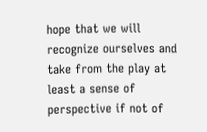hope that we will recognize ourselves and take from the play at least a sense of perspective if not of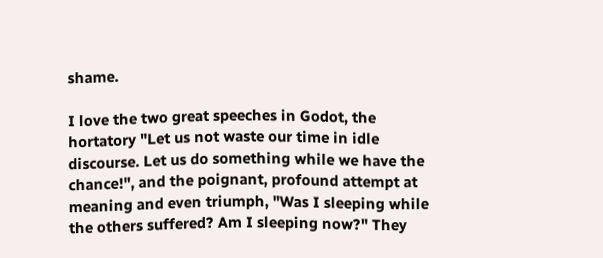shame.

I love the two great speeches in Godot, the hortatory "Let us not waste our time in idle discourse. Let us do something while we have the chance!", and the poignant, profound attempt at meaning and even triumph, "Was I sleeping while the others suffered? Am I sleeping now?" They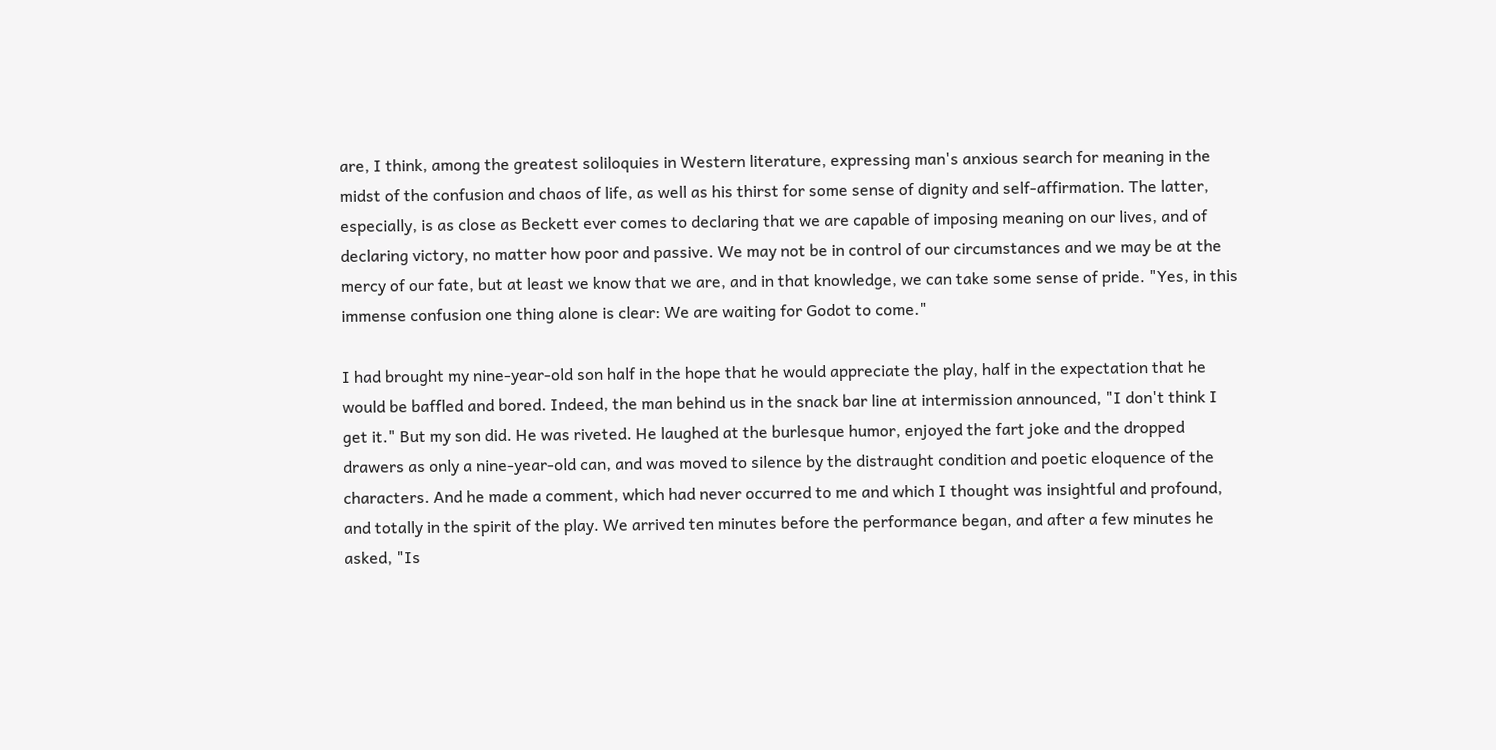are, I think, among the greatest soliloquies in Western literature, expressing man's anxious search for meaning in the midst of the confusion and chaos of life, as well as his thirst for some sense of dignity and self-affirmation. The latter, especially, is as close as Beckett ever comes to declaring that we are capable of imposing meaning on our lives, and of declaring victory, no matter how poor and passive. We may not be in control of our circumstances and we may be at the mercy of our fate, but at least we know that we are, and in that knowledge, we can take some sense of pride. "Yes, in this immense confusion one thing alone is clear: We are waiting for Godot to come."

I had brought my nine-year-old son half in the hope that he would appreciate the play, half in the expectation that he would be baffled and bored. Indeed, the man behind us in the snack bar line at intermission announced, "I don't think I get it." But my son did. He was riveted. He laughed at the burlesque humor, enjoyed the fart joke and the dropped drawers as only a nine-year-old can, and was moved to silence by the distraught condition and poetic eloquence of the characters. And he made a comment, which had never occurred to me and which I thought was insightful and profound, and totally in the spirit of the play. We arrived ten minutes before the performance began, and after a few minutes he asked, "Is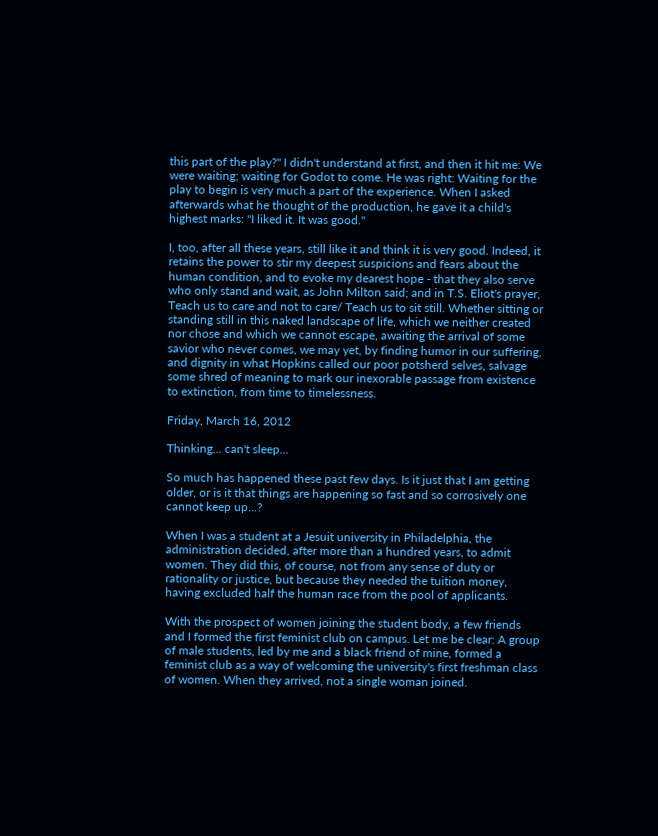this part of the play?" I didn't understand at first, and then it hit me: We were waiting; waiting for Godot to come. He was right: Waiting for the play to begin is very much a part of the experience. When I asked afterwards what he thought of the production, he gave it a child's highest marks: "I liked it. It was good."

I, too, after all these years, still like it and think it is very good. Indeed, it retains the power to stir my deepest suspicions and fears about the human condition, and to evoke my dearest hope - that they also serve who only stand and wait, as John Milton said; and in T.S. Eliot's prayer, Teach us to care and not to care/ Teach us to sit still. Whether sitting or standing still in this naked landscape of life, which we neither created nor chose and which we cannot escape, awaiting the arrival of some savior who never comes, we may yet, by finding humor in our suffering, and dignity in what Hopkins called our poor potsherd selves, salvage some shred of meaning to mark our inexorable passage from existence to extinction, from time to timelessness.

Friday, March 16, 2012

Thinking... can't sleep...

So much has happened these past few days. Is it just that I am getting older, or is it that things are happening so fast and so corrosively one cannot keep up...?

When I was a student at a Jesuit university in Philadelphia, the administration decided, after more than a hundred years, to admit women. They did this, of course, not from any sense of duty or rationality or justice, but because they needed the tuition money, having excluded half the human race from the pool of applicants.

With the prospect of women joining the student body, a few friends and I formed the first feminist club on campus. Let me be clear: A group of male students, led by me and a black friend of mine, formed a feminist club as a way of welcoming the university's first freshman class of women. When they arrived, not a single woman joined.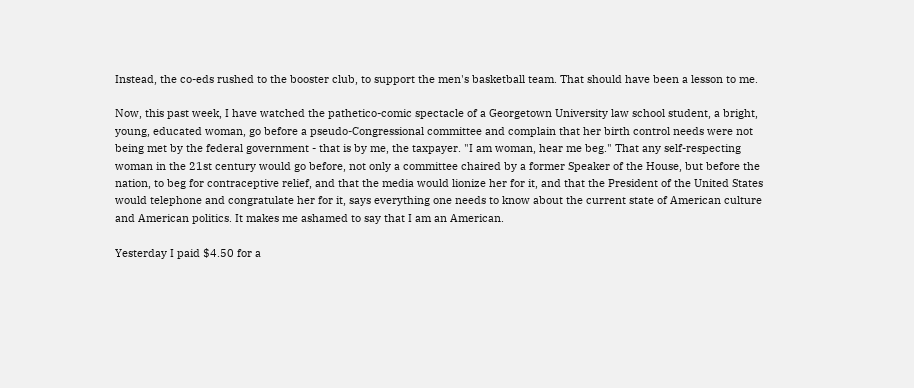Instead, the co-eds rushed to the booster club, to support the men's basketball team. That should have been a lesson to me.

Now, this past week, I have watched the pathetico-comic spectacle of a Georgetown University law school student, a bright, young, educated woman, go before a pseudo-Congressional committee and complain that her birth control needs were not being met by the federal government - that is by me, the taxpayer. "I am woman, hear me beg." That any self-respecting woman in the 21st century would go before, not only a committee chaired by a former Speaker of the House, but before the nation, to beg for contraceptive relief, and that the media would lionize her for it, and that the President of the United States would telephone and congratulate her for it, says everything one needs to know about the current state of American culture and American politics. It makes me ashamed to say that I am an American.

Yesterday I paid $4.50 for a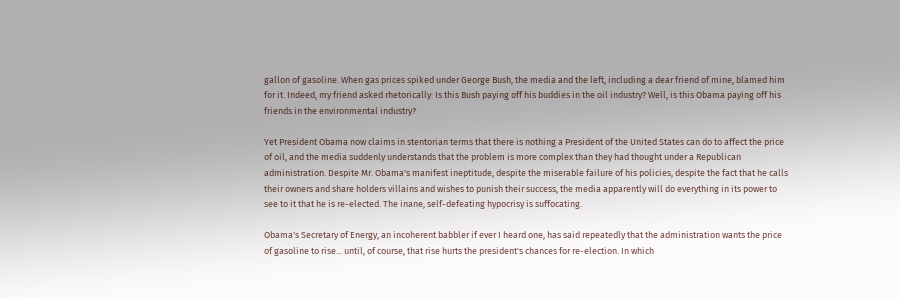gallon of gasoline. When gas prices spiked under George Bush, the media and the left, including a dear friend of mine, blamed him for it. Indeed, my friend asked rhetorically: Is this Bush paying off his buddies in the oil industry? Well, is this Obama paying off his friends in the environmental industry?

Yet President Obama now claims in stentorian terms that there is nothing a President of the United States can do to affect the price of oil, and the media suddenly understands that the problem is more complex than they had thought under a Republican administration. Despite Mr. Obama's manifest ineptitude, despite the miserable failure of his policies, despite the fact that he calls their owners and share holders villains and wishes to punish their success, the media apparently will do everything in its power to see to it that he is re-elected. The inane, self-defeating hypocrisy is suffocating.

Obama's Secretary of Energy, an incoherent babbler if ever I heard one, has said repeatedly that the administration wants the price of gasoline to rise... until, of course, that rise hurts the president's chances for re-election. In which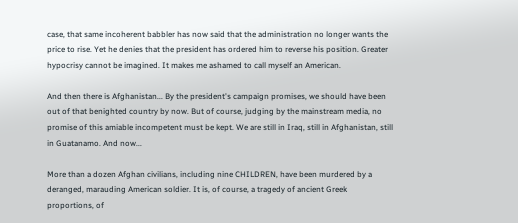case, that same incoherent babbler has now said that the administration no longer wants the price to rise. Yet he denies that the president has ordered him to reverse his position. Greater hypocrisy cannot be imagined. It makes me ashamed to call myself an American.

And then there is Afghanistan... By the president's campaign promises, we should have been out of that benighted country by now. But of course, judging by the mainstream media, no promise of this amiable incompetent must be kept. We are still in Iraq, still in Afghanistan, still in Guatanamo. And now...

More than a dozen Afghan civilians, including nine CHILDREN, have been murdered by a deranged, marauding American soldier. It is, of course, a tragedy of ancient Greek proportions, of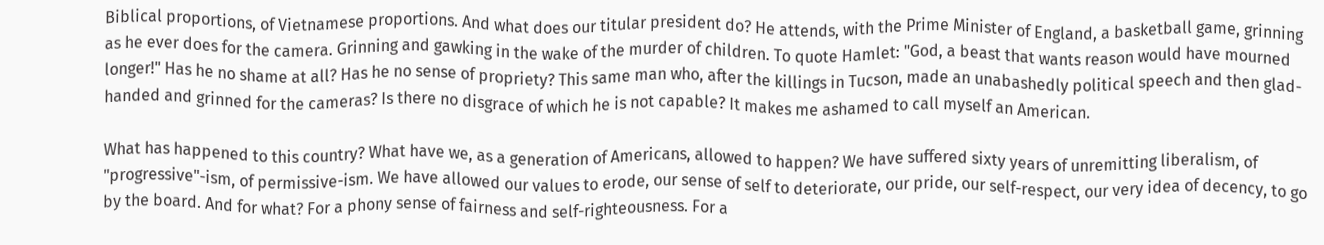Biblical proportions, of Vietnamese proportions. And what does our titular president do? He attends, with the Prime Minister of England, a basketball game, grinning as he ever does for the camera. Grinning and gawking in the wake of the murder of children. To quote Hamlet: "God, a beast that wants reason would have mourned longer!" Has he no shame at all? Has he no sense of propriety? This same man who, after the killings in Tucson, made an unabashedly political speech and then glad-handed and grinned for the cameras? Is there no disgrace of which he is not capable? It makes me ashamed to call myself an American.

What has happened to this country? What have we, as a generation of Americans, allowed to happen? We have suffered sixty years of unremitting liberalism, of "progressive"-ism, of permissive-ism. We have allowed our values to erode, our sense of self to deteriorate, our pride, our self-respect, our very idea of decency, to go by the board. And for what? For a phony sense of fairness and self-righteousness. For a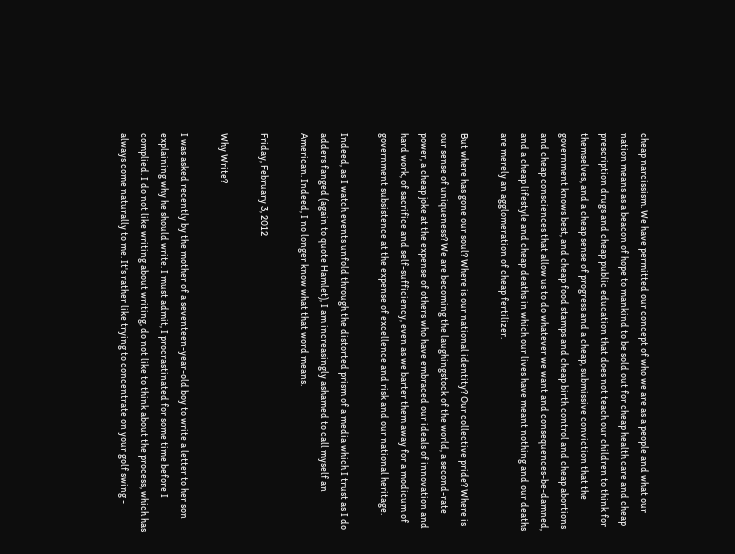cheap narcissism. We have permitted our concept of who we are as a people and what our nation means as a beacon of hope to mankind to be sold out for cheap health care and cheap prescription drugs and cheap public education that does not teach our children to think for themselves, and a cheap sense of progress and a cheap, submissive conviction that the government knows best, and cheap food stamps and cheap birth control and cheap abortions and cheap consciences that allow us to do whatever we want and consequences-be-damned, and a cheap lifestyle and cheap deaths in which our lives have meant nothing and our deaths are merely an agglomeration of cheap fertilizer.

But where has gone our soul? Where is our national identity? Our collective pride? Where is our sense of uniqueness? We are becoming the laughingstock of the world, a second-rate power, a cheap joke at the expense of others who have embraced our ideals of innovation and hard work, of sacrifice and self-sufficiency, even as we barter them away for a modicum of government subsistence at the expense of excellence and risk and our national heritage.

Indeed, as I watch events unfold through the distorted prism of a media which I trust as I do adders fanged (again to quote Hamlet), I am increasingly ashamed to call myself an American. Indeed, I no longer know what that word means.

Friday, February 3, 2012

Why Write?

I was asked recently by the mother of a seventeen-year-old boy to write a letter to her son explaining why he should write. I must admit, I procrastinated for some time before I complied. I do not like writing about writing, do not like to think about the process, which has always come naturally to me. It's rather like trying to concentrate on your golf swing -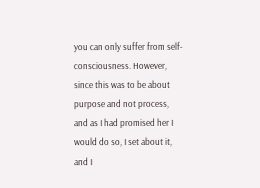you can only suffer from self-consciousness. However, since this was to be about purpose and not process, and as I had promised her I would do so, I set about it, and I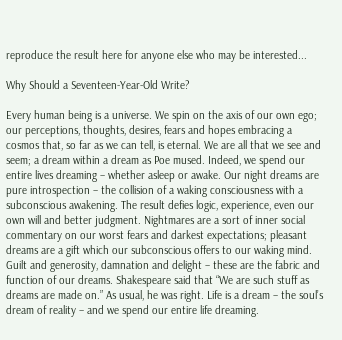reproduce the result here for anyone else who may be interested...

Why Should a Seventeen-Year-Old Write?

Every human being is a universe. We spin on the axis of our own ego; our perceptions, thoughts, desires, fears and hopes embracing a cosmos that, so far as we can tell, is eternal. We are all that we see and seem; a dream within a dream as Poe mused. Indeed, we spend our entire lives dreaming – whether asleep or awake. Our night dreams are pure introspection – the collision of a waking consciousness with a subconscious awakening. The result defies logic, experience, even our own will and better judgment. Nightmares are a sort of inner social commentary on our worst fears and darkest expectations; pleasant dreams are a gift which our subconscious offers to our waking mind. Guilt and generosity, damnation and delight – these are the fabric and function of our dreams. Shakespeare said that “We are such stuff as dreams are made on.” As usual, he was right. Life is a dream – the soul’s dream of reality – and we spend our entire life dreaming.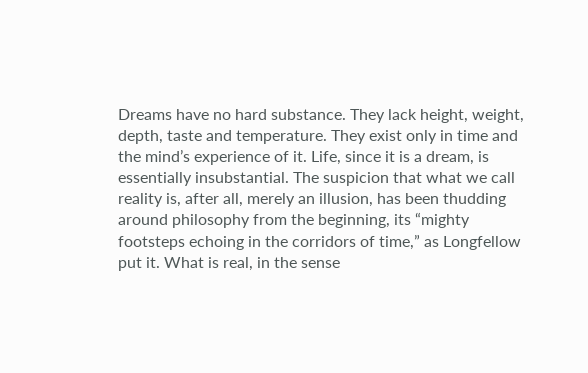Dreams have no hard substance. They lack height, weight, depth, taste and temperature. They exist only in time and the mind’s experience of it. Life, since it is a dream, is essentially insubstantial. The suspicion that what we call reality is, after all, merely an illusion, has been thudding around philosophy from the beginning, its “mighty footsteps echoing in the corridors of time,” as Longfellow put it. What is real, in the sense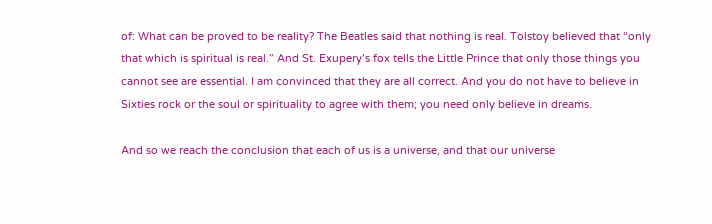of: What can be proved to be reality? The Beatles said that nothing is real. Tolstoy believed that “only that which is spiritual is real.” And St. Exupery’s fox tells the Little Prince that only those things you cannot see are essential. I am convinced that they are all correct. And you do not have to believe in Sixties rock or the soul or spirituality to agree with them; you need only believe in dreams.

And so we reach the conclusion that each of us is a universe, and that our universe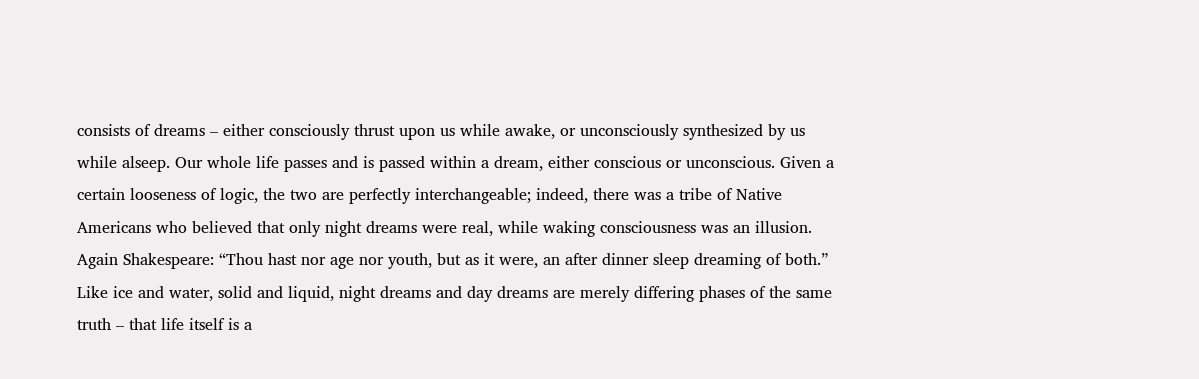consists of dreams – either consciously thrust upon us while awake, or unconsciously synthesized by us while alseep. Our whole life passes and is passed within a dream, either conscious or unconscious. Given a certain looseness of logic, the two are perfectly interchangeable; indeed, there was a tribe of Native Americans who believed that only night dreams were real, while waking consciousness was an illusion. Again Shakespeare: “Thou hast nor age nor youth, but as it were, an after dinner sleep dreaming of both.” Like ice and water, solid and liquid, night dreams and day dreams are merely differing phases of the same truth – that life itself is a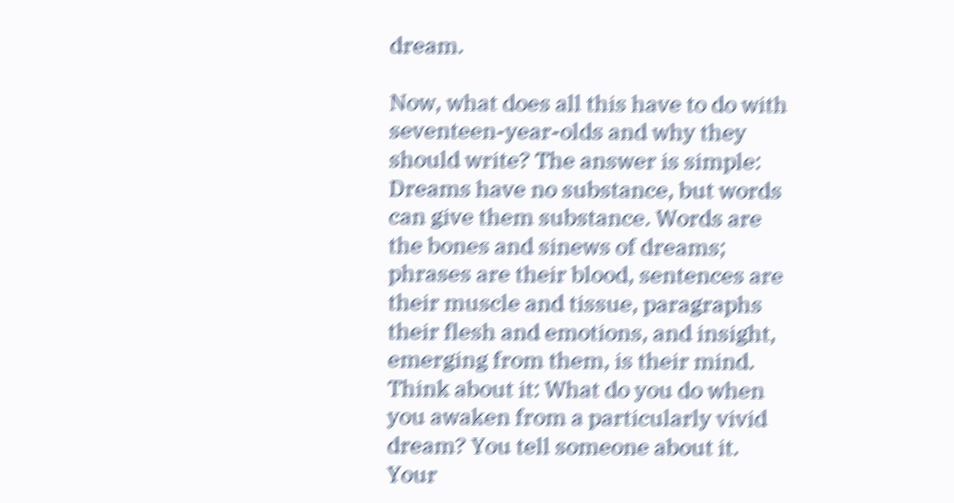dream.

Now, what does all this have to do with seventeen-year-olds and why they should write? The answer is simple: Dreams have no substance, but words can give them substance. Words are the bones and sinews of dreams; phrases are their blood, sentences are their muscle and tissue, paragraphs their flesh and emotions, and insight, emerging from them, is their mind. Think about it: What do you do when you awaken from a particularly vivid dream? You tell someone about it. Your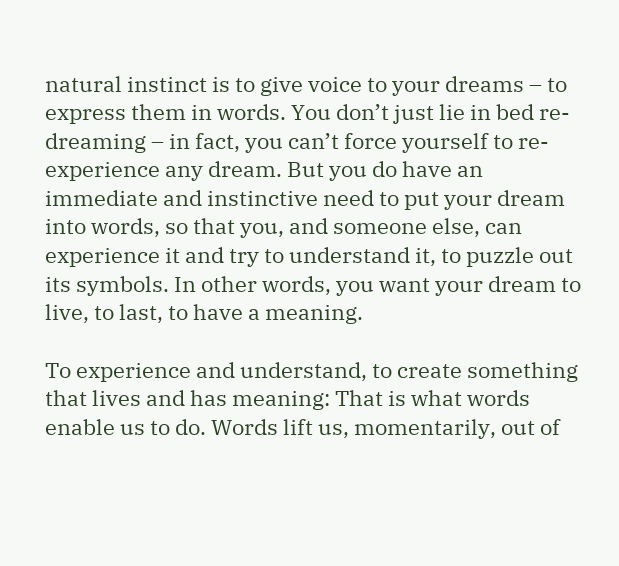natural instinct is to give voice to your dreams – to express them in words. You don’t just lie in bed re-dreaming – in fact, you can’t force yourself to re-experience any dream. But you do have an immediate and instinctive need to put your dream into words, so that you, and someone else, can experience it and try to understand it, to puzzle out its symbols. In other words, you want your dream to live, to last, to have a meaning.

To experience and understand, to create something that lives and has meaning: That is what words enable us to do. Words lift us, momentarily, out of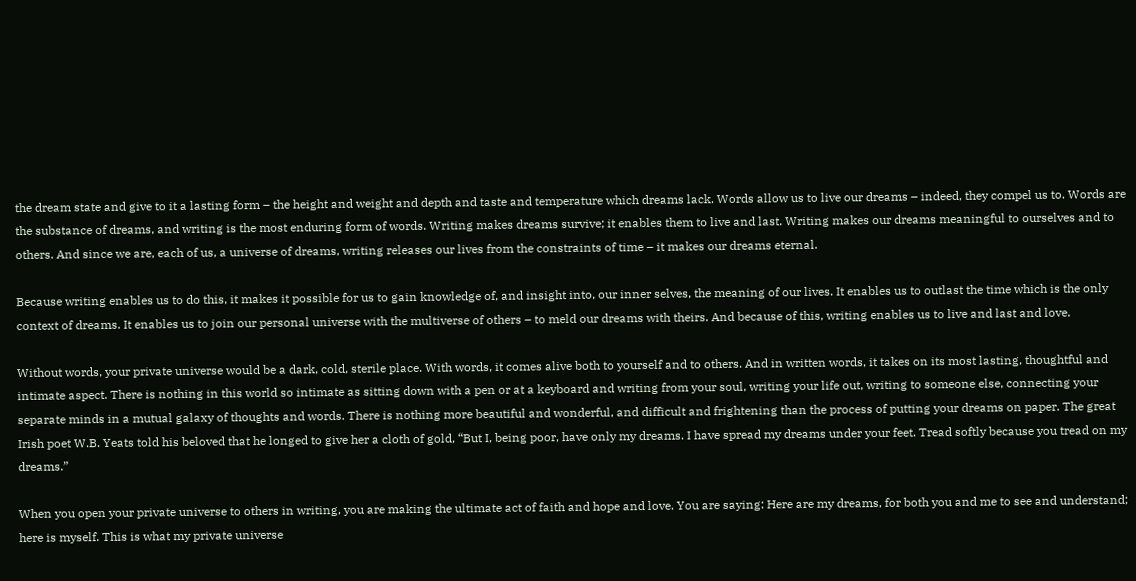the dream state and give to it a lasting form – the height and weight and depth and taste and temperature which dreams lack. Words allow us to live our dreams – indeed, they compel us to. Words are the substance of dreams, and writing is the most enduring form of words. Writing makes dreams survive; it enables them to live and last. Writing makes our dreams meaningful to ourselves and to others. And since we are, each of us, a universe of dreams, writing releases our lives from the constraints of time – it makes our dreams eternal.

Because writing enables us to do this, it makes it possible for us to gain knowledge of, and insight into, our inner selves, the meaning of our lives. It enables us to outlast the time which is the only context of dreams. It enables us to join our personal universe with the multiverse of others – to meld our dreams with theirs. And because of this, writing enables us to live and last and love.

Without words, your private universe would be a dark, cold, sterile place. With words, it comes alive both to yourself and to others. And in written words, it takes on its most lasting, thoughtful and intimate aspect. There is nothing in this world so intimate as sitting down with a pen or at a keyboard and writing from your soul, writing your life out, writing to someone else, connecting your separate minds in a mutual galaxy of thoughts and words. There is nothing more beautiful and wonderful, and difficult and frightening than the process of putting your dreams on paper. The great Irish poet W.B. Yeats told his beloved that he longed to give her a cloth of gold, “But I, being poor, have only my dreams. I have spread my dreams under your feet. Tread softly because you tread on my dreams.”

When you open your private universe to others in writing, you are making the ultimate act of faith and hope and love. You are saying: Here are my dreams, for both you and me to see and understand; here is myself. This is what my private universe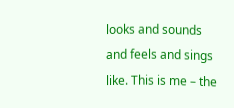looks and sounds and feels and sings like. This is me – the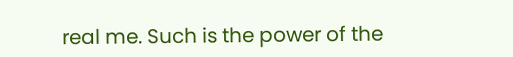real me. Such is the power of the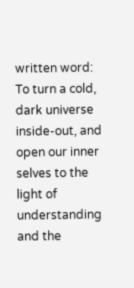written word: To turn a cold, dark universe inside-out, and open our inner selves to the light of understanding and the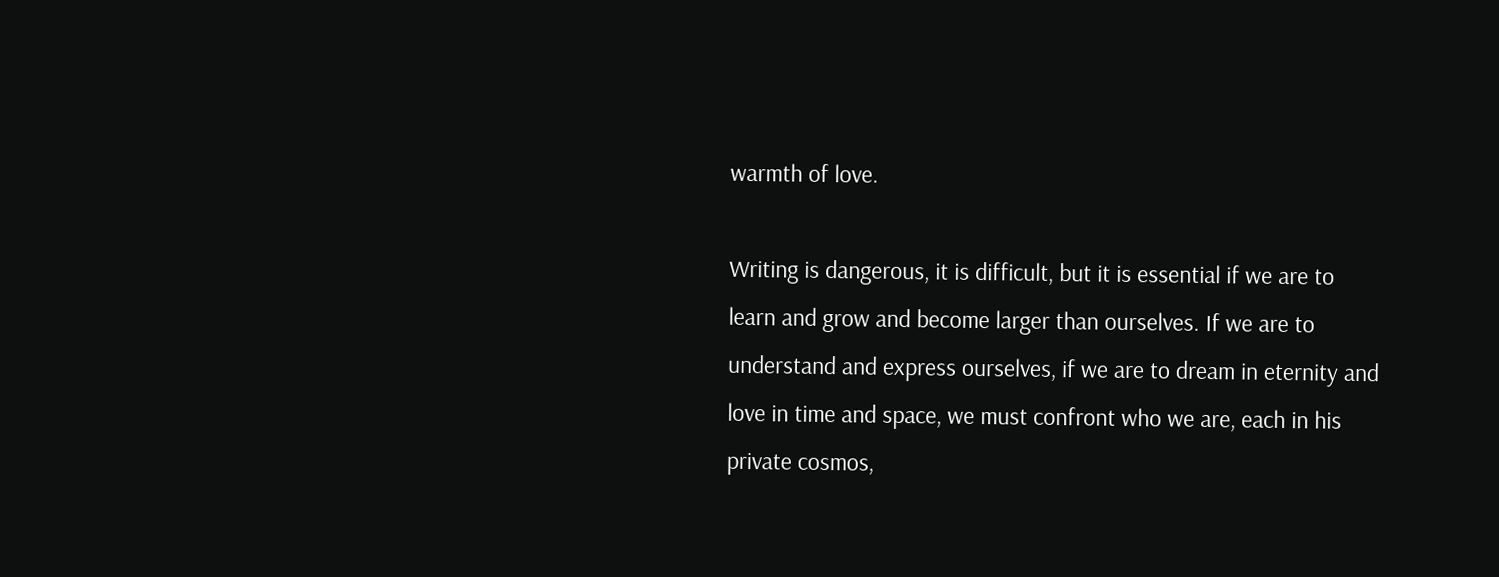warmth of love.

Writing is dangerous, it is difficult, but it is essential if we are to learn and grow and become larger than ourselves. If we are to understand and express ourselves, if we are to dream in eternity and love in time and space, we must confront who we are, each in his private cosmos,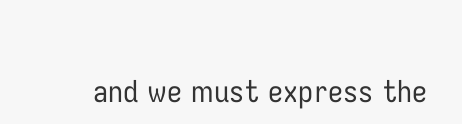and we must express the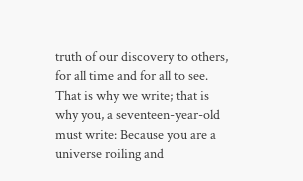truth of our discovery to others, for all time and for all to see. That is why we write; that is why you, a seventeen-year-old must write: Because you are a universe roiling and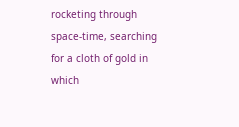rocketing through space-time, searching for a cloth of gold in which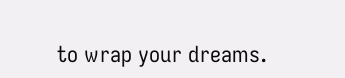to wrap your dreams.